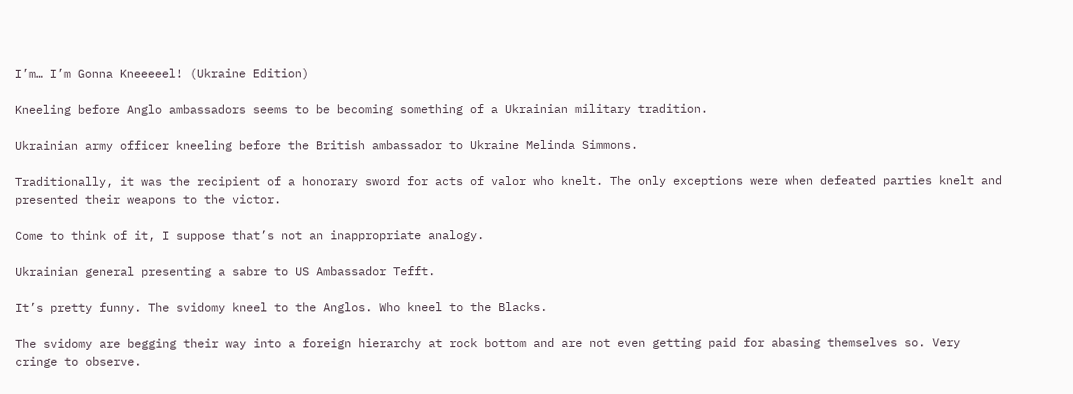I’m… I’m Gonna Kneeeeel! (Ukraine Edition)

Kneeling before Anglo ambassadors seems to be becoming something of a Ukrainian military tradition.

Ukrainian army officer kneeling before the British ambassador to Ukraine Melinda Simmons.

Traditionally, it was the recipient of a honorary sword for acts of valor who knelt. The only exceptions were when defeated parties knelt and presented their weapons to the victor.

Come to think of it, I suppose that’s not an inappropriate analogy.

Ukrainian general presenting a sabre to US Ambassador Tefft.

It’s pretty funny. The svidomy kneel to the Anglos. Who kneel to the Blacks.

The svidomy are begging their way into a foreign hierarchy at rock bottom and are not even getting paid for abasing themselves so. Very cringe to observe.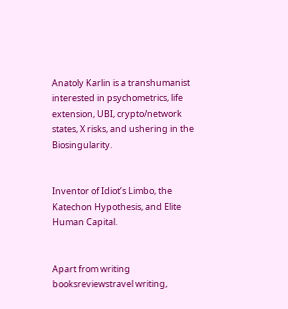Anatoly Karlin is a transhumanist interested in psychometrics, life extension, UBI, crypto/network states, X risks, and ushering in the Biosingularity.


Inventor of Idiot’s Limbo, the Katechon Hypothesis, and Elite Human Capital.


Apart from writing booksreviewstravel writing,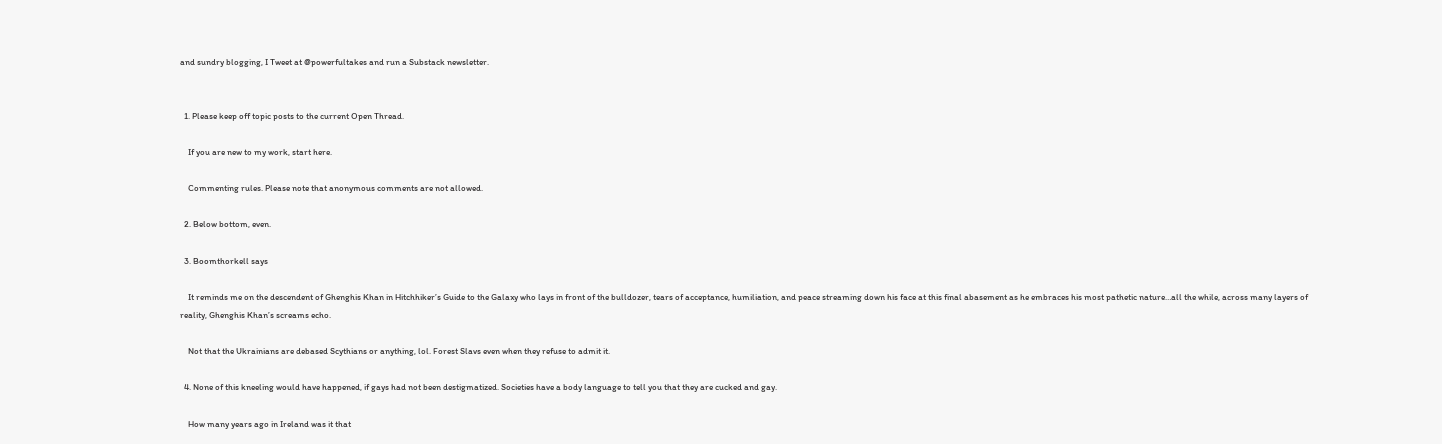and sundry blogging, I Tweet at @powerfultakes and run a Substack newsletter.


  1. Please keep off topic posts to the current Open Thread.

    If you are new to my work, start here.

    Commenting rules. Please note that anonymous comments are not allowed.

  2. Below bottom, even.

  3. Boomthorkell says

    It reminds me on the descendent of Ghenghis Khan in Hitchhiker’s Guide to the Galaxy who lays in front of the bulldozer, tears of acceptance, humiliation, and peace streaming down his face at this final abasement as he embraces his most pathetic nature…all the while, across many layers of reality, Ghenghis Khan’s screams echo.

    Not that the Ukrainians are debased Scythians or anything, lol. Forest Slavs even when they refuse to admit it.

  4. None of this kneeling would have happened, if gays had not been destigmatized. Societies have a body language to tell you that they are cucked and gay.

    How many years ago in Ireland was it that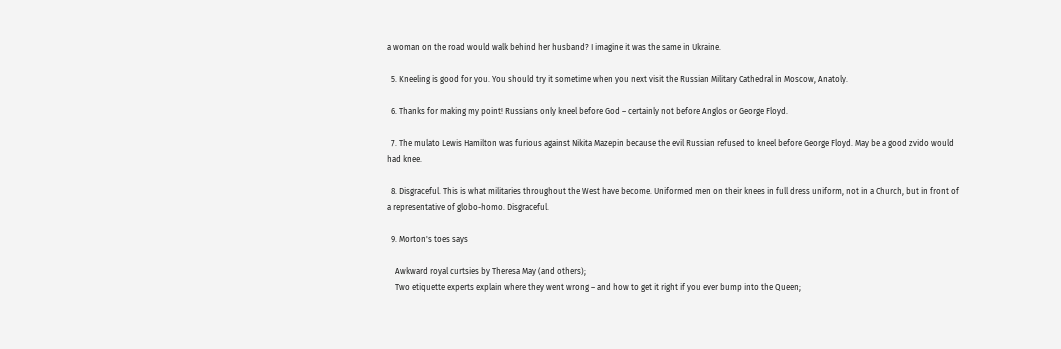a woman on the road would walk behind her husband? I imagine it was the same in Ukraine.

  5. Kneeling is good for you. You should try it sometime when you next visit the Russian Military Cathedral in Moscow, Anatoly.

  6. Thanks for making my point! Russians only kneel before God – certainly not before Anglos or George Floyd.

  7. The mulato Lewis Hamilton was furious against Nikita Mazepin because the evil Russian refused to kneel before George Floyd. May be a good zvido would had knee.

  8. Disgraceful. This is what militaries throughout the West have become. Uniformed men on their knees in full dress uniform, not in a Church, but in front of a representative of globo-homo. Disgraceful.

  9. Morton's toes says

    Awkward royal curtsies by Theresa May (and others);
    Two etiquette experts explain where they went wrong – and how to get it right if you ever bump into the Queen;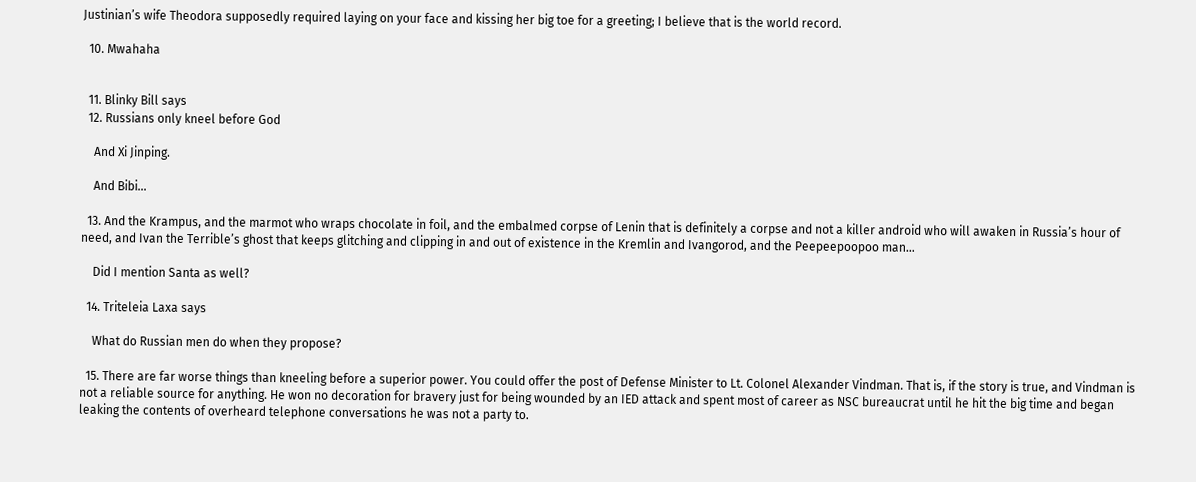Justinian’s wife Theodora supposedly required laying on your face and kissing her big toe for a greeting; I believe that is the world record.

  10. Mwahaha


  11. Blinky Bill says
  12. Russians only kneel before God

    And Xi Jinping.

    And Bibi…

  13. And the Krampus, and the marmot who wraps chocolate in foil, and the embalmed corpse of Lenin that is definitely a corpse and not a killer android who will awaken in Russia’s hour of need, and Ivan the Terrible’s ghost that keeps glitching and clipping in and out of existence in the Kremlin and Ivangorod, and the Peepeepoopoo man…

    Did I mention Santa as well?

  14. Triteleia Laxa says

    What do Russian men do when they propose?

  15. There are far worse things than kneeling before a superior power. You could offer the post of Defense Minister to Lt. Colonel Alexander Vindman. That is, if the story is true, and Vindman is not a reliable source for anything. He won no decoration for bravery just for being wounded by an IED attack and spent most of career as NSC bureaucrat until he hit the big time and began leaking the contents of overheard telephone conversations he was not a party to.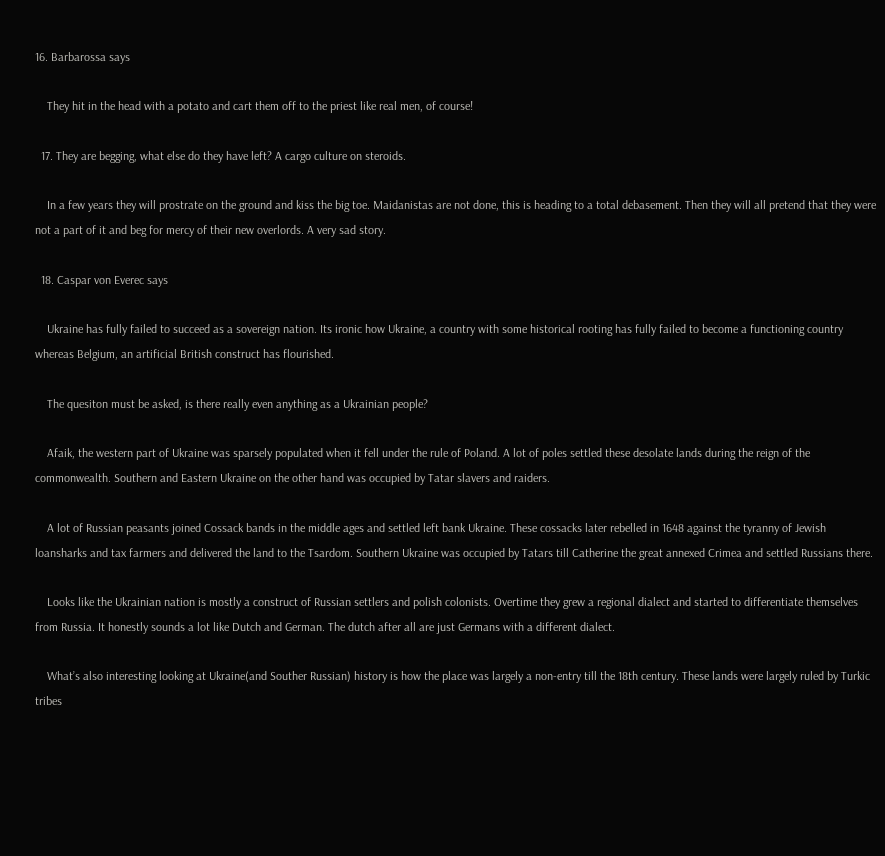16. Barbarossa says

    They hit in the head with a potato and cart them off to the priest like real men, of course!

  17. They are begging, what else do they have left? A cargo culture on steroids.

    In a few years they will prostrate on the ground and kiss the big toe. Maidanistas are not done, this is heading to a total debasement. Then they will all pretend that they were not a part of it and beg for mercy of their new overlords. A very sad story.

  18. Caspar von Everec says

    Ukraine has fully failed to succeed as a sovereign nation. Its ironic how Ukraine, a country with some historical rooting has fully failed to become a functioning country whereas Belgium, an artificial British construct has flourished.

    The quesiton must be asked, is there really even anything as a Ukrainian people?

    Afaik, the western part of Ukraine was sparsely populated when it fell under the rule of Poland. A lot of poles settled these desolate lands during the reign of the commonwealth. Southern and Eastern Ukraine on the other hand was occupied by Tatar slavers and raiders.

    A lot of Russian peasants joined Cossack bands in the middle ages and settled left bank Ukraine. These cossacks later rebelled in 1648 against the tyranny of Jewish loansharks and tax farmers and delivered the land to the Tsardom. Southern Ukraine was occupied by Tatars till Catherine the great annexed Crimea and settled Russians there.

    Looks like the Ukrainian nation is mostly a construct of Russian settlers and polish colonists. Overtime they grew a regional dialect and started to differentiate themselves from Russia. It honestly sounds a lot like Dutch and German. The dutch after all are just Germans with a different dialect.

    What’s also interesting looking at Ukraine(and Souther Russian) history is how the place was largely a non-entry till the 18th century. These lands were largely ruled by Turkic tribes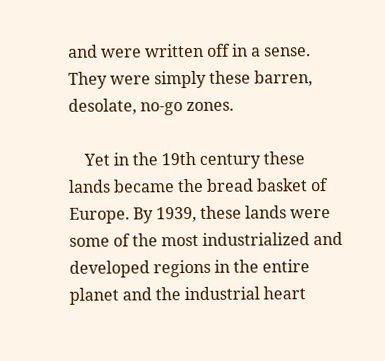and were written off in a sense. They were simply these barren, desolate, no-go zones.

    Yet in the 19th century these lands became the bread basket of Europe. By 1939, these lands were some of the most industrialized and developed regions in the entire planet and the industrial heart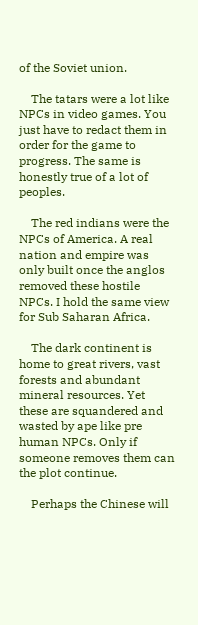of the Soviet union.

    The tatars were a lot like NPCs in video games. You just have to redact them in order for the game to progress. The same is honestly true of a lot of peoples.

    The red indians were the NPCs of America. A real nation and empire was only built once the anglos removed these hostile NPCs. I hold the same view for Sub Saharan Africa.

    The dark continent is home to great rivers, vast forests and abundant mineral resources. Yet these are squandered and wasted by ape like pre human NPCs. Only if someone removes them can the plot continue.

    Perhaps the Chinese will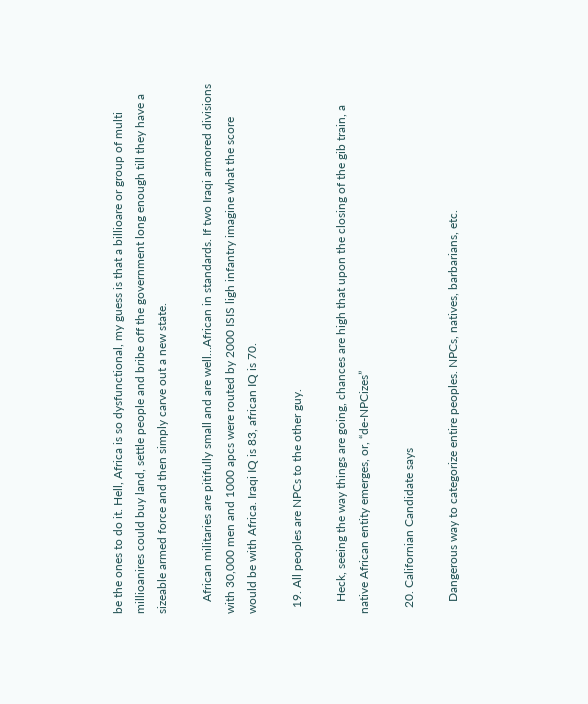be the ones to do it. Hell, Africa is so dysfunctional, my guess is that a billioare or group of multi millioanires could buy land, settle people and bribe off the government long enough till they have a sizeable armed force and then simply carve out a new state.

    African militaries are pitifully small and are well…African in standards. If two Iraqi armored divisions with 30,000 men and 1000 apcs were routed by 2000 ISIS ligh infantry imagine what the score would be with Africa. Iraqi IQ is 83, african IQ is 70.

  19. All peoples are NPCs to the other guy.

    Heck, seeing the way things are going, chances are high that upon the closing of the gib train, a native African entity emerges, or, “de-NPCizes”

  20. Californian Candidate says

    Dangerous way to categorize entire peoples. NPCs, natives, barbarians, etc.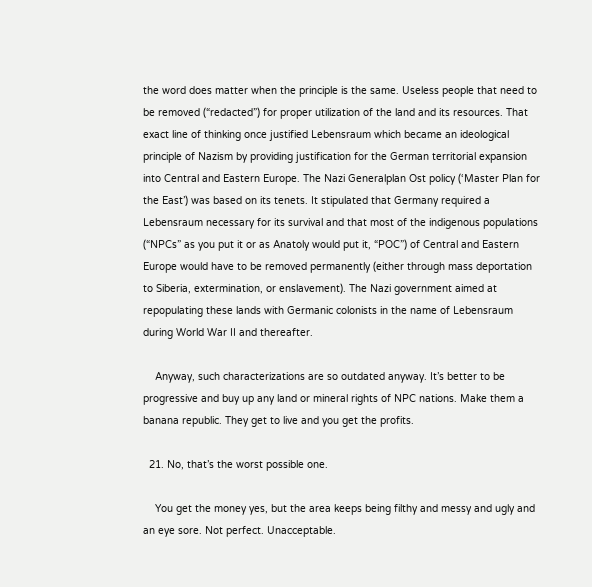the word does matter when the principle is the same. Useless people that need to be removed (“redacted”) for proper utilization of the land and its resources. That exact line of thinking once justified Lebensraum which became an ideological principle of Nazism by providing justification for the German territorial expansion into Central and Eastern Europe. The Nazi Generalplan Ost policy (‘Master Plan for the East’) was based on its tenets. It stipulated that Germany required a Lebensraum necessary for its survival and that most of the indigenous populations (“NPCs” as you put it or as Anatoly would put it, “POC”) of Central and Eastern Europe would have to be removed permanently (either through mass deportation to Siberia, extermination, or enslavement). The Nazi government aimed at repopulating these lands with Germanic colonists in the name of Lebensraum during World War II and thereafter.

    Anyway, such characterizations are so outdated anyway. It’s better to be progressive and buy up any land or mineral rights of NPC nations. Make them a banana republic. They get to live and you get the profits.

  21. No, that’s the worst possible one.

    You get the money yes, but the area keeps being filthy and messy and ugly and an eye sore. Not perfect. Unacceptable.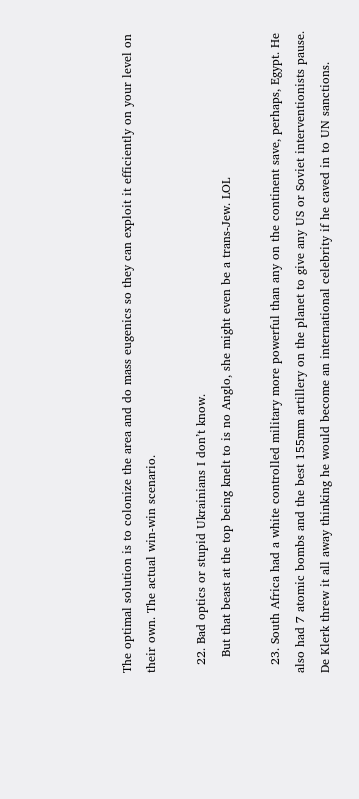The optimal solution is to colonize the area and do mass eugenics so they can exploit it efficiently on your level on their own. The actual win-win scenario.

  22. Bad optics or stupid Ukrainians I don’t know.
    But that beast at the top being knelt to is no Anglo, she might even be a trans-Jew. LOL

  23. South Africa had a white controlled military more powerful than any on the continent save, perhaps, Egypt. He also had 7 atomic bombs and the best 155mm artillery on the planet to give any US or Soviet interventionists pause. De Klerk threw it all away thinking he would become an international celebrity if he caved in to UN sanctions.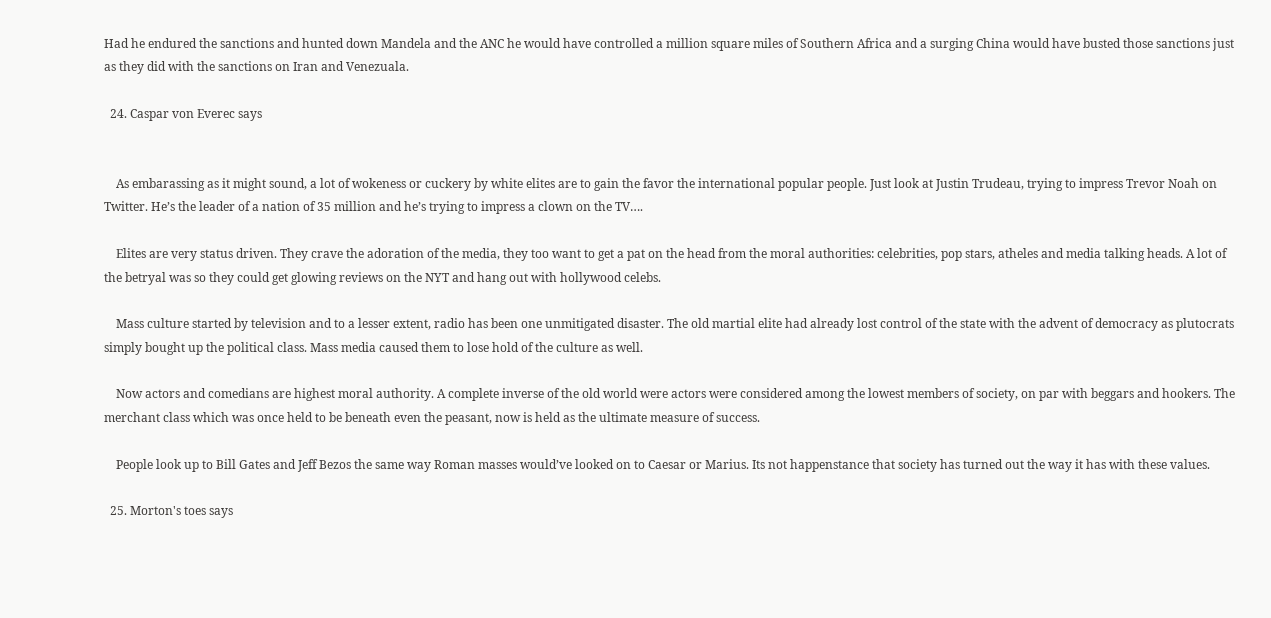Had he endured the sanctions and hunted down Mandela and the ANC he would have controlled a million square miles of Southern Africa and a surging China would have busted those sanctions just as they did with the sanctions on Iran and Venezuala.

  24. Caspar von Everec says


    As embarassing as it might sound, a lot of wokeness or cuckery by white elites are to gain the favor the international popular people. Just look at Justin Trudeau, trying to impress Trevor Noah on Twitter. He’s the leader of a nation of 35 million and he’s trying to impress a clown on the TV….

    Elites are very status driven. They crave the adoration of the media, they too want to get a pat on the head from the moral authorities: celebrities, pop stars, atheles and media talking heads. A lot of the betryal was so they could get glowing reviews on the NYT and hang out with hollywood celebs.

    Mass culture started by television and to a lesser extent, radio has been one unmitigated disaster. The old martial elite had already lost control of the state with the advent of democracy as plutocrats simply bought up the political class. Mass media caused them to lose hold of the culture as well.

    Now actors and comedians are highest moral authority. A complete inverse of the old world were actors were considered among the lowest members of society, on par with beggars and hookers. The merchant class which was once held to be beneath even the peasant, now is held as the ultimate measure of success.

    People look up to Bill Gates and Jeff Bezos the same way Roman masses would’ve looked on to Caesar or Marius. Its not happenstance that society has turned out the way it has with these values.

  25. Morton's toes says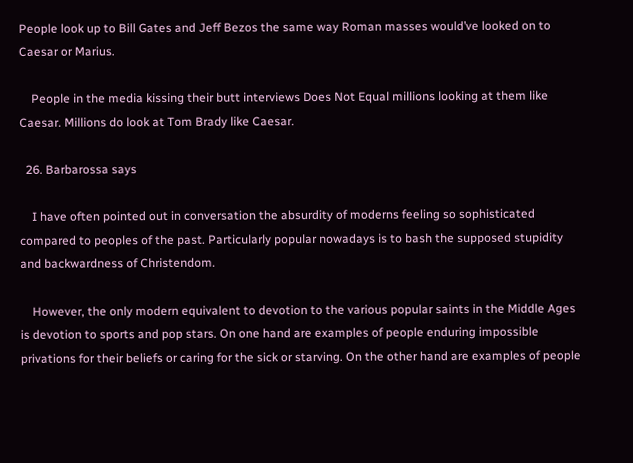People look up to Bill Gates and Jeff Bezos the same way Roman masses would’ve looked on to Caesar or Marius.

    People in the media kissing their butt interviews Does Not Equal millions looking at them like Caesar. Millions do look at Tom Brady like Caesar.

  26. Barbarossa says

    I have often pointed out in conversation the absurdity of moderns feeling so sophisticated compared to peoples of the past. Particularly popular nowadays is to bash the supposed stupidity and backwardness of Christendom.

    However, the only modern equivalent to devotion to the various popular saints in the Middle Ages is devotion to sports and pop stars. On one hand are examples of people enduring impossible privations for their beliefs or caring for the sick or starving. On the other hand are examples of people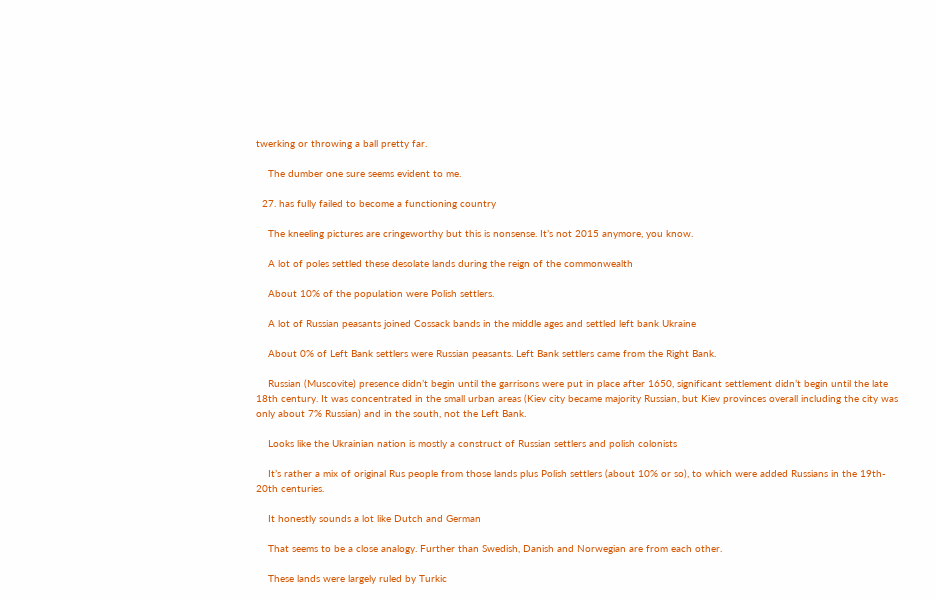twerking or throwing a ball pretty far.

    The dumber one sure seems evident to me.

  27. has fully failed to become a functioning country

    The kneeling pictures are cringeworthy but this is nonsense. It’s not 2015 anymore, you know.

    A lot of poles settled these desolate lands during the reign of the commonwealth

    About 10% of the population were Polish settlers.

    A lot of Russian peasants joined Cossack bands in the middle ages and settled left bank Ukraine

    About 0% of Left Bank settlers were Russian peasants. Left Bank settlers came from the Right Bank.

    Russian (Muscovite) presence didn’t begin until the garrisons were put in place after 1650, significant settlement didn’t begin until the late 18th century. It was concentrated in the small urban areas (Kiev city became majority Russian, but Kiev provinces overall including the city was only about 7% Russian) and in the south, not the Left Bank.

    Looks like the Ukrainian nation is mostly a construct of Russian settlers and polish colonists

    It’s rather a mix of original Rus people from those lands plus Polish settlers (about 10% or so), to which were added Russians in the 19th- 20th centuries.

    It honestly sounds a lot like Dutch and German

    That seems to be a close analogy. Further than Swedish, Danish and Norwegian are from each other.

    These lands were largely ruled by Turkic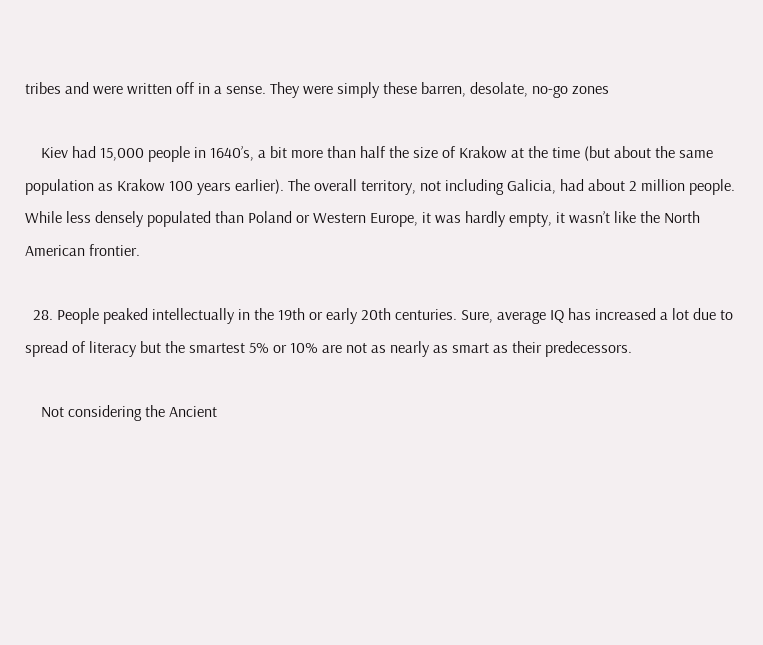tribes and were written off in a sense. They were simply these barren, desolate, no-go zones

    Kiev had 15,000 people in 1640’s, a bit more than half the size of Krakow at the time (but about the same population as Krakow 100 years earlier). The overall territory, not including Galicia, had about 2 million people. While less densely populated than Poland or Western Europe, it was hardly empty, it wasn’t like the North American frontier.

  28. People peaked intellectually in the 19th or early 20th centuries. Sure, average IQ has increased a lot due to spread of literacy but the smartest 5% or 10% are not as nearly as smart as their predecessors.

    Not considering the Ancient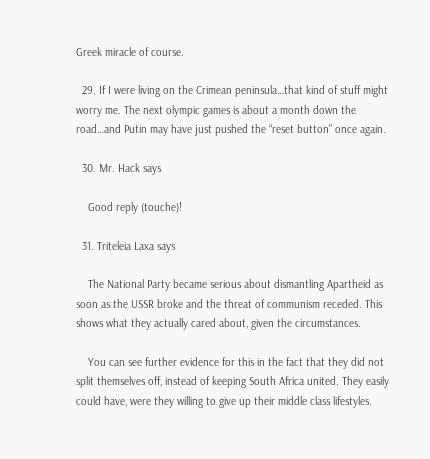Greek miracle of course.

  29. If I were living on the Crimean peninsula…that kind of stuff might worry me. The next olympic games is about a month down the road…and Putin may have just pushed the “reset button” once again.

  30. Mr. Hack says

    Good reply (touche)!

  31. Triteleia Laxa says

    The National Party became serious about dismantling Apartheid as soon as the USSR broke and the threat of communism receded. This shows what they actually cared about, given the circumstances.

    You can see further evidence for this in the fact that they did not split themselves off, instead of keeping South Africa united. They easily could have, were they willing to give up their middle class lifestyles.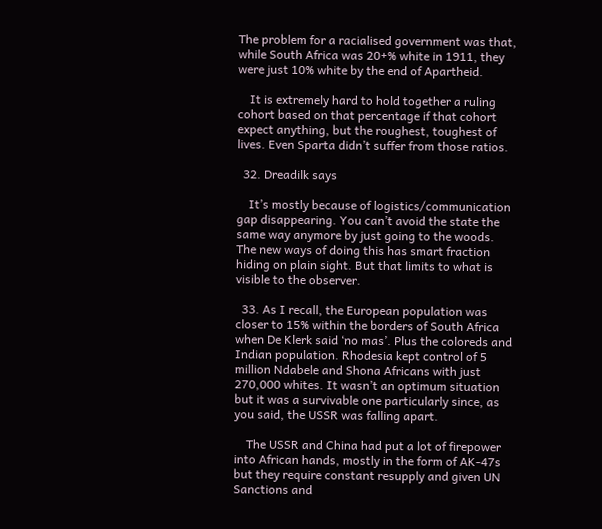The problem for a racialised government was that, while South Africa was 20+% white in 1911, they were just 10% white by the end of Apartheid.

    It is extremely hard to hold together a ruling cohort based on that percentage if that cohort expect anything, but the roughest, toughest of lives. Even Sparta didn’t suffer from those ratios.

  32. Dreadilk says

    It’s mostly because of logistics/communication gap disappearing. You can’t avoid the state the same way anymore by just going to the woods. The new ways of doing this has smart fraction hiding on plain sight. But that limits to what is visible to the observer.

  33. As I recall, the European population was closer to 15% within the borders of South Africa when De Klerk said ‘no mas’. Plus the coloreds and Indian population. Rhodesia kept control of 5 million Ndabele and Shona Africans with just 270,000 whites. It wasn’t an optimum situation but it was a survivable one particularly since, as you said, the USSR was falling apart.

    The USSR and China had put a lot of firepower into African hands, mostly in the form of AK-47s but they require constant resupply and given UN Sanctions and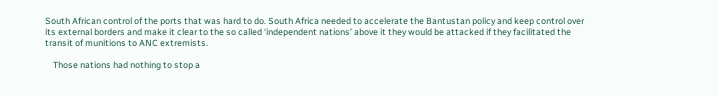South African control of the ports that was hard to do. South Africa needed to accelerate the Bantustan policy and keep control over its external borders and make it clear to the so called ‘independent nations’ above it they would be attacked if they facilitated the transit of munitions to ANC extremists.

    Those nations had nothing to stop a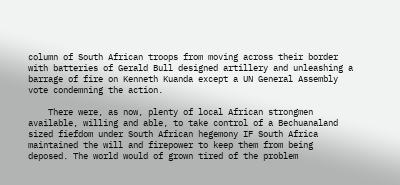column of South African troops from moving across their border with batteries of Gerald Bull designed artillery and unleashing a barrage of fire on Kenneth Kuanda except a UN General Assembly vote condemning the action.

    There were, as now, plenty of local African strongmen available, willing and able, to take control of a Bechuanaland sized fiefdom under South African hegemony IF South Africa maintained the will and firepower to keep them from being deposed. The world would of grown tired of the problem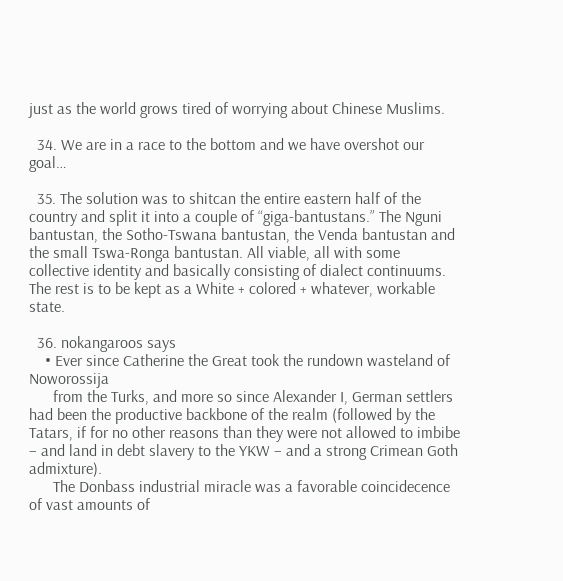just as the world grows tired of worrying about Chinese Muslims.

  34. We are in a race to the bottom and we have overshot our goal…

  35. The solution was to shitcan the entire eastern half of the country and split it into a couple of “giga-bantustans.” The Nguni bantustan, the Sotho-Tswana bantustan, the Venda bantustan and the small Tswa-Ronga bantustan. All viable, all with some collective identity and basically consisting of dialect continuums. The rest is to be kept as a White + colored + whatever, workable state.

  36. nokangaroos says
    • Ever since Catherine the Great took the rundown wasteland of Noworossija
      from the Turks, and more so since Alexander I, German settlers had been the productive backbone of the realm (followed by the Tatars, if for no other reasons than they were not allowed to imbibe – and land in debt slavery to the YKW – and a strong Crimean Goth admixture).
      The Donbass industrial miracle was a favorable coincidecence of vast amounts of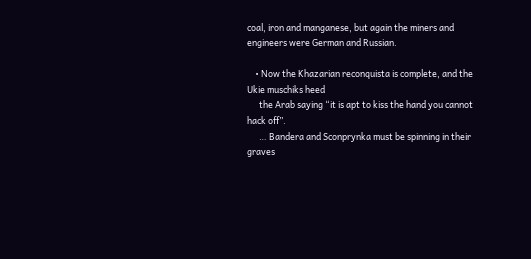coal, iron and manganese, but again the miners and engineers were German and Russian.

    • Now the Khazarian reconquista is complete, and the Ukie muschiks heed
      the Arab saying “it is apt to kiss the hand you cannot hack off”.
      … Bandera and Sconprynka must be spinning in their graves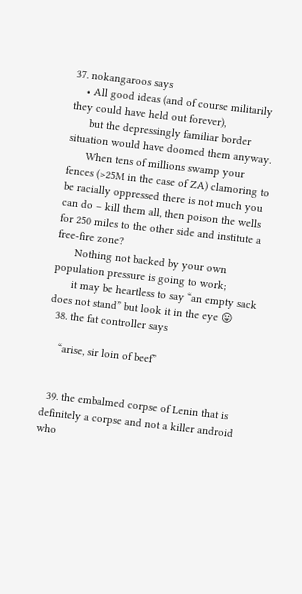37. nokangaroos says
    • All good ideas (and of course militarily they could have held out forever),
      but the depressingly familiar border situation would have doomed them anyway.
      When tens of millions swamp your fences (>25M in the case of ZA) clamoring to be racially oppressed there is not much you can do – kill them all, then poison the wells for 250 miles to the other side and institute a free-fire zone?
      Nothing not backed by your own population pressure is going to work;
      it may be heartless to say “an empty sack does not stand” but look it in the eye 😛
  38. the fat controller says

    “arise, sir loin of beef”


  39. the embalmed corpse of Lenin that is definitely a corpse and not a killer android who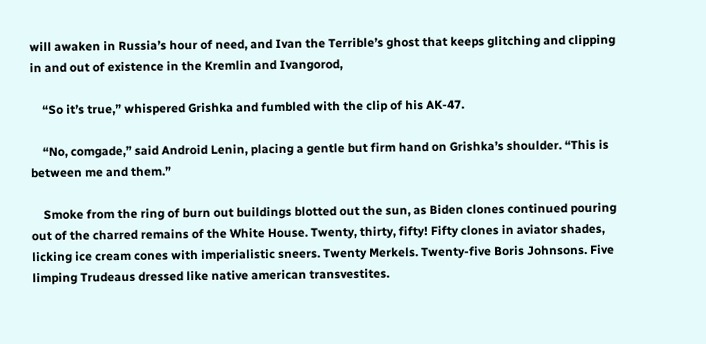will awaken in Russia’s hour of need, and Ivan the Terrible’s ghost that keeps glitching and clipping in and out of existence in the Kremlin and Ivangorod,

    “So it’s true,” whispered Grishka and fumbled with the clip of his AK-47.

    “No, comgade,” said Android Lenin, placing a gentle but firm hand on Grishka’s shoulder. “This is between me and them.”

    Smoke from the ring of burn out buildings blotted out the sun, as Biden clones continued pouring out of the charred remains of the White House. Twenty, thirty, fifty! Fifty clones in aviator shades, licking ice cream cones with imperialistic sneers. Twenty Merkels. Twenty-five Boris Johnsons. Five limping Trudeaus dressed like native american transvestites.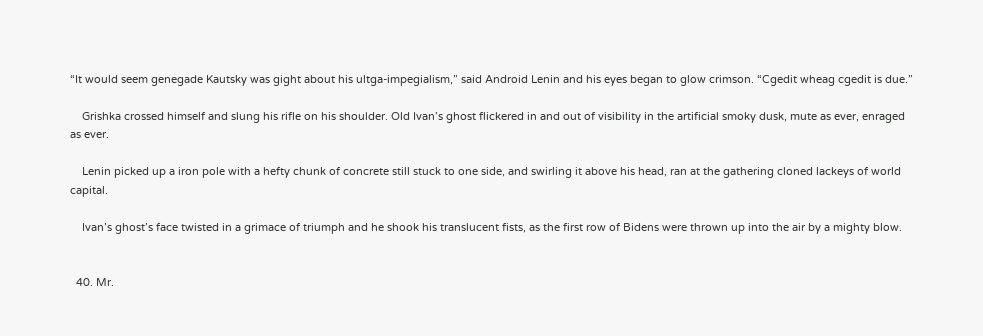“It would seem genegade Kautsky was gight about his ultga-impegialism,” said Android Lenin and his eyes began to glow crimson. “Cgedit wheag cgedit is due.”

    Grishka crossed himself and slung his rifle on his shoulder. Old Ivan’s ghost flickered in and out of visibility in the artificial smoky dusk, mute as ever, enraged as ever.

    Lenin picked up a iron pole with a hefty chunk of concrete still stuck to one side, and swirling it above his head, ran at the gathering cloned lackeys of world capital.

    Ivan’s ghost’s face twisted in a grimace of triumph and he shook his translucent fists, as the first row of Bidens were thrown up into the air by a mighty blow.


  40. Mr.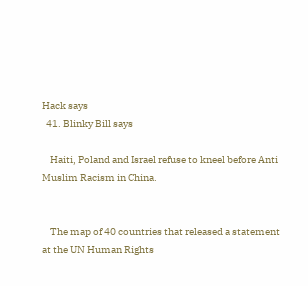Hack says
  41. Blinky Bill says

    Haiti, Poland and Israel refuse to kneel before Anti Muslim Racism in China.


    The map of 40 countries that released a statement at the UN Human Rights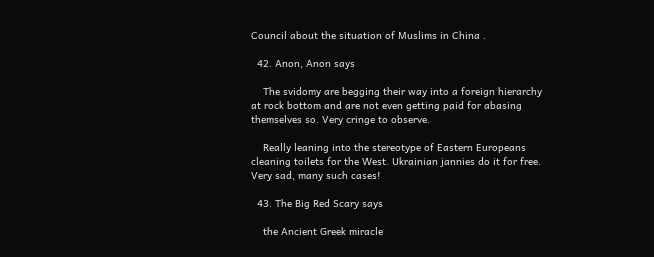Council about the situation of Muslims in China .

  42. Anon, Anon says

    The svidomy are begging their way into a foreign hierarchy at rock bottom and are not even getting paid for abasing themselves so. Very cringe to observe.

    Really leaning into the stereotype of Eastern Europeans cleaning toilets for the West. Ukrainian jannies do it for free. Very sad, many such cases!

  43. The Big Red Scary says

    the Ancient Greek miracle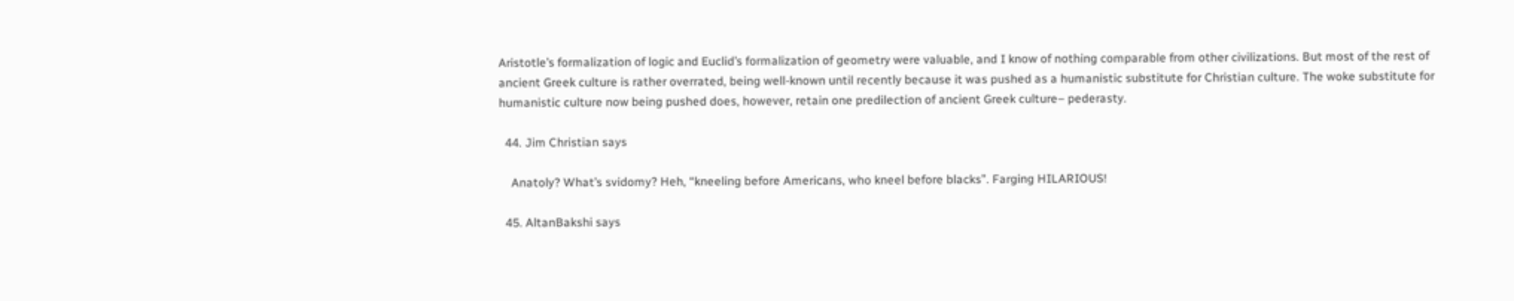Aristotle’s formalization of logic and Euclid’s formalization of geometry were valuable, and I know of nothing comparable from other civilizations. But most of the rest of ancient Greek culture is rather overrated, being well-known until recently because it was pushed as a humanistic substitute for Christian culture. The woke substitute for humanistic culture now being pushed does, however, retain one predilection of ancient Greek culture– pederasty.

  44. Jim Christian says

    Anatoly? What’s svidomy? Heh, “kneeling before Americans, who kneel before blacks”. Farging HILARIOUS!

  45. AltanBakshi says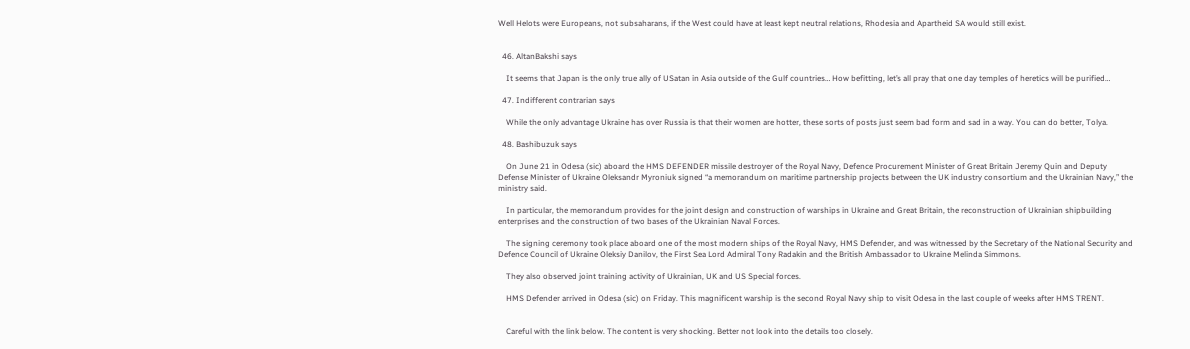Well Helots were Europeans, not subsaharans, if the West could have at least kept neutral relations, Rhodesia and Apartheid SA would still exist.


  46. AltanBakshi says

    It seems that Japan is the only true ally of USatan in Asia outside of the Gulf countries… How befitting, let’s all pray that one day temples of heretics will be purified…

  47. Indifferent contrarian says

    While the only advantage Ukraine has over Russia is that their women are hotter, these sorts of posts just seem bad form and sad in a way. You can do better, Tolya.

  48. Bashibuzuk says

    On June 21 in Odesa (sic) aboard the HMS DEFENDER missile destroyer of the Royal Navy, Defence Procurement Minister of Great Britain Jeremy Quin and Deputy Defense Minister of Ukraine Oleksandr Myroniuk signed “a memorandum on maritime partnership projects between the UK industry consortium and the Ukrainian Navy,” the ministry said.

    In particular, the memorandum provides for the joint design and construction of warships in Ukraine and Great Britain, the reconstruction of Ukrainian shipbuilding enterprises and the construction of two bases of the Ukrainian Naval Forces.

    The signing ceremony took place aboard one of the most modern ships of the Royal Navy, HMS Defender, and was witnessed by the Secretary of the National Security and Defence Council of Ukraine Oleksiy Danilov, the First Sea Lord Admiral Tony Radakin and the British Ambassador to Ukraine Melinda Simmons.

    They also observed joint training activity of Ukrainian, UK and US Special forces.

    HMS Defender arrived in Odesa (sic) on Friday. This magnificent warship is the second Royal Navy ship to visit Odesa in the last couple of weeks after HMS TRENT.


    Careful with the link below. The content is very shocking. Better not look into the details too closely.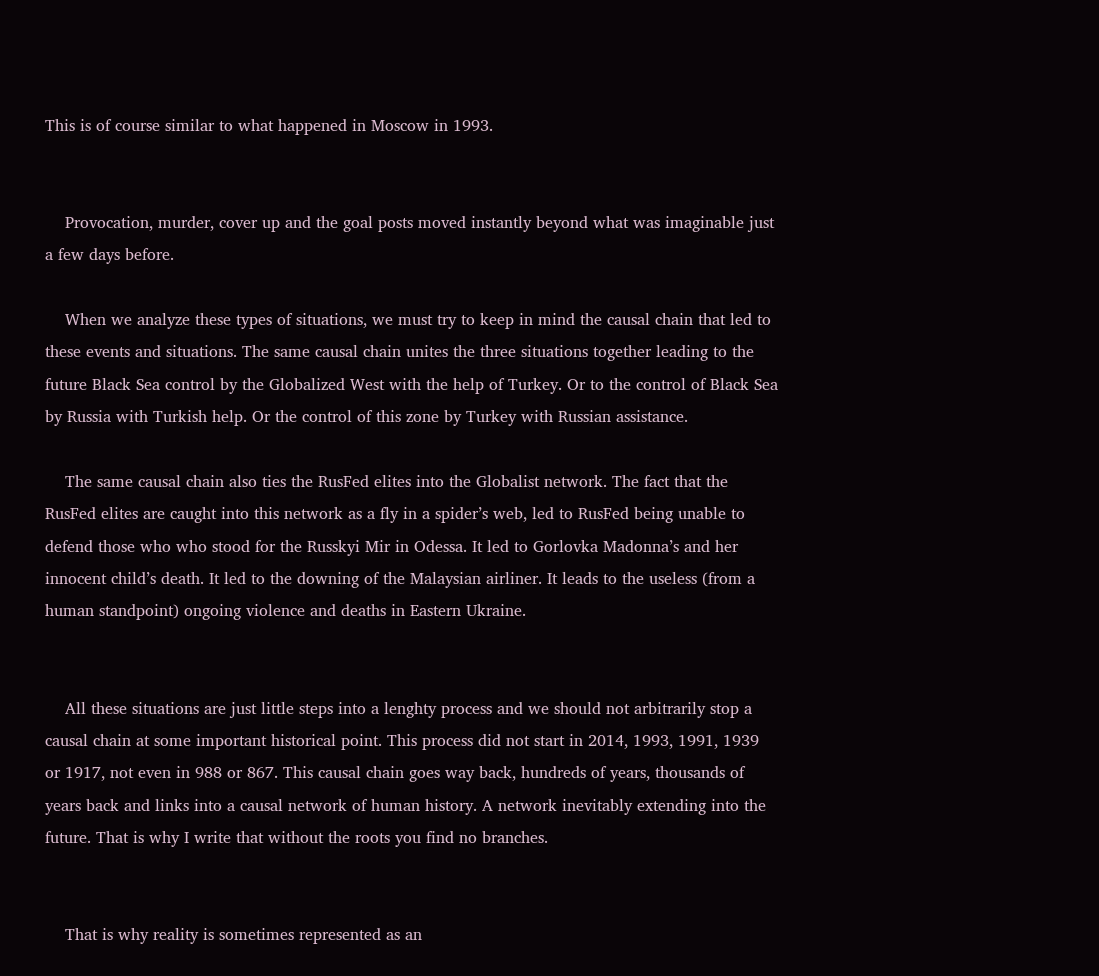This is of course similar to what happened in Moscow in 1993.


    Provocation, murder, cover up and the goal posts moved instantly beyond what was imaginable just a few days before.

    When we analyze these types of situations, we must try to keep in mind the causal chain that led to these events and situations. The same causal chain unites the three situations together leading to the future Black Sea control by the Globalized West with the help of Turkey. Or to the control of Black Sea by Russia with Turkish help. Or the control of this zone by Turkey with Russian assistance.

    The same causal chain also ties the RusFed elites into the Globalist network. The fact that the RusFed elites are caught into this network as a fly in a spider’s web, led to RusFed being unable to defend those who who stood for the Russkyi Mir in Odessa. It led to Gorlovka Madonna’s and her innocent child’s death. It led to the downing of the Malaysian airliner. It leads to the useless (from a human standpoint) ongoing violence and deaths in Eastern Ukraine.


    All these situations are just little steps into a lenghty process and we should not arbitrarily stop a causal chain at some important historical point. This process did not start in 2014, 1993, 1991, 1939 or 1917, not even in 988 or 867. This causal chain goes way back, hundreds of years, thousands of years back and links into a causal network of human history. A network inevitably extending into the future. That is why I write that without the roots you find no branches.


    That is why reality is sometimes represented as an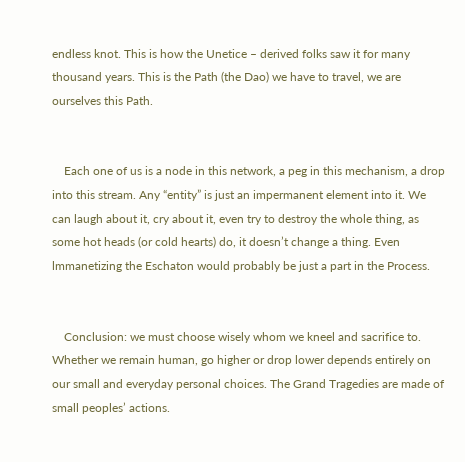endless knot. This is how the Unetice – derived folks saw it for many thousand years. This is the Path (the Dao) we have to travel, we are ourselves this Path.


    Each one of us is a node in this network, a peg in this mechanism, a drop into this stream. Any “entity” is just an impermanent element into it. We can laugh about it, cry about it, even try to destroy the whole thing, as some hot heads (or cold hearts) do, it doesn’t change a thing. Even lmmanetizing the Eschaton would probably be just a part in the Process.


    Conclusion: we must choose wisely whom we kneel and sacrifice to. Whether we remain human, go higher or drop lower depends entirely on our small and everyday personal choices. The Grand Tragedies are made of small peoples’ actions.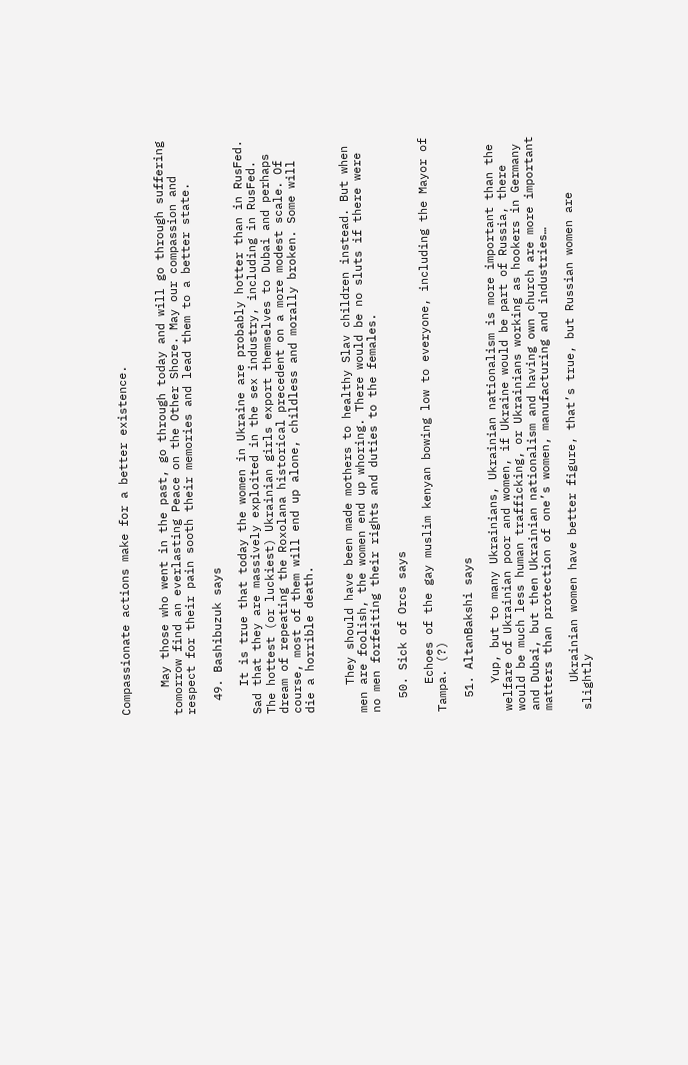Compassionate actions make for a better existence.


    May those who went in the past, go through today and will go through suffering tomorrow find an everlasting Peace on the Other Shore. May our compassion and respect for their pain sooth their memories and lead them to a better state.

  49. Bashibuzuk says

    It is true that today the women in Ukraine are probably hotter than in RusFed. Sad that they are massively exploited in the sex industry, including in RusFed. The hottest (or luckiest) Ukrainian girls export themselves to Dubai and perhaps dream of repeating the Roxolana historical precedent on a more modest scale. Of course, most of them will end up alone, childless and morally broken. Some will die a horrible death.


    They should have been made mothers to healthy Slav children instead. But when men are foolish, the women end up whoring. There would be no sluts if there were no men forfeiting their rights and duties to the females.

  50. Sick of Orcs says

    Echoes of the gay muslim kenyan bowing low to everyone, including the Mayor of Tampa. (?)

  51. AltanBakshi says

    Yup, but to many Ukrainians, Ukrainian nationalism is more important than the welfare of Ukrainian poor and women, if Ukraine would be part of Russia, there would be much less human trafficking, or Ukrainians working as hookers in Germany and Dubai, but then Ukrainian nationalism and having own church are more important matters than protection of one’s women, manufacturing and industries…

    Ukrainian women have better figure, that’s true, but Russian women are slightly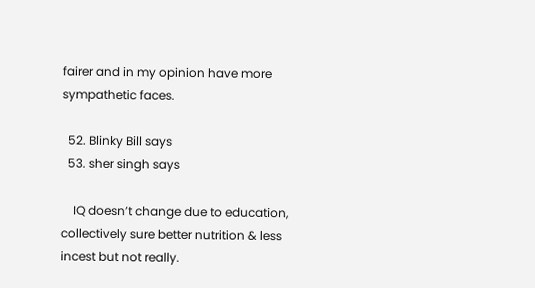fairer and in my opinion have more sympathetic faces.

  52. Blinky Bill says
  53. sher singh says

    IQ doesn’t change due to education, collectively sure better nutrition & less incest but not really.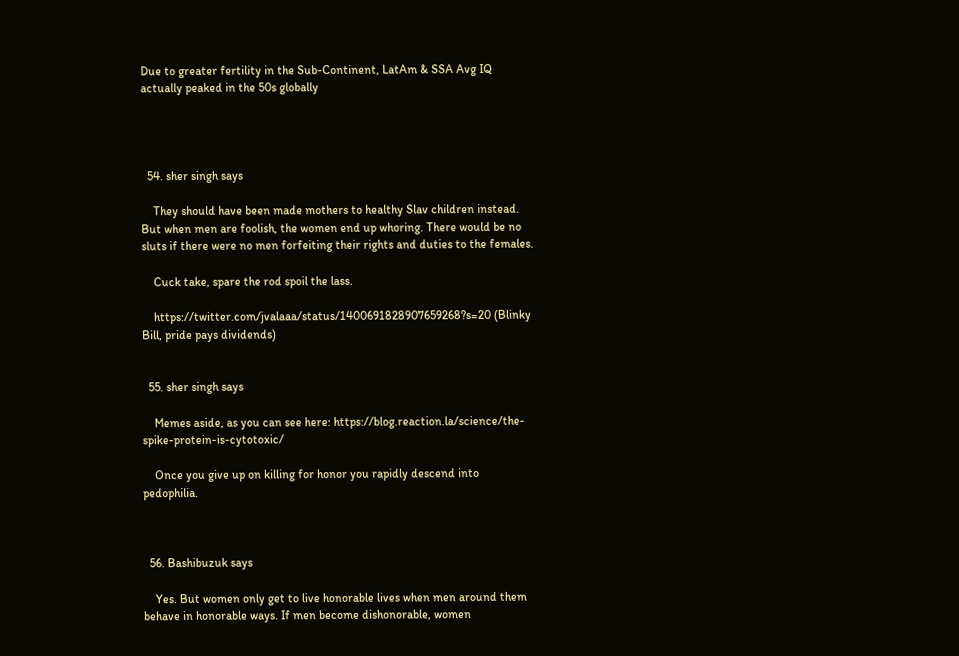Due to greater fertility in the Sub-Continent, LatAm & SSA Avg IQ actually peaked in the 50s globally




  54. sher singh says

    They should have been made mothers to healthy Slav children instead. But when men are foolish, the women end up whoring. There would be no sluts if there were no men forfeiting their rights and duties to the females.

    Cuck take, spare the rod spoil the lass.

    https://twitter.com/jvalaaa/status/1400691828907659268?s=20 (Blinky Bill, pride pays dividends)


  55. sher singh says

    Memes aside, as you can see here: https://blog.reaction.la/science/the-spike-protein-is-cytotoxic/

    Once you give up on killing for honor you rapidly descend into pedophilia.



  56. Bashibuzuk says

    Yes. But women only get to live honorable lives when men around them behave in honorable ways. If men become dishonorable, women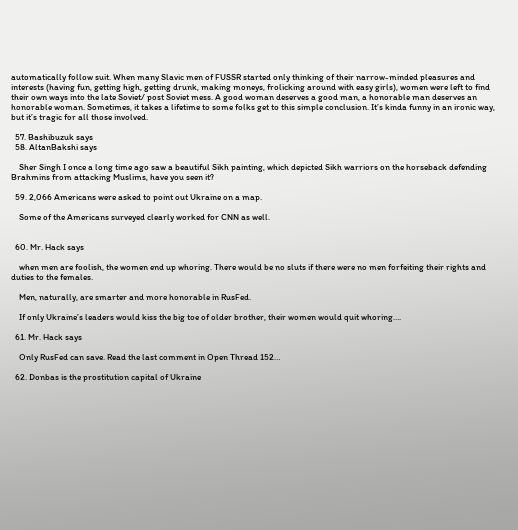automatically follow suit. When many Slavic men of FUSSR started only thinking of their narrow-minded pleasures and interests (having fun, getting high, getting drunk, making moneys, frolicking around with easy girls), women were left to find their own ways into the late Soviet/ post Soviet mess. A good woman deserves a good man, a honorable man deserves an honorable woman. Sometimes, it takes a lifetime to some folks get to this simple conclusion. It’s kinda funny in an ironic way, but it’s tragic for all those involved.

  57. Bashibuzuk says
  58. AltanBakshi says

    Sher Singh I once a long time ago saw a beautiful Sikh painting, which depicted Sikh warriors on the horseback defending Brahmins from attacking Muslims, have you seen it?

  59. 2,066 Americans were asked to point out Ukraine on a map.

    Some of the Americans surveyed clearly worked for CNN as well.


  60. Mr. Hack says

    when men are foolish, the women end up whoring. There would be no sluts if there were no men forfeiting their rights and duties to the females.

    Men, naturally, are smarter and more honorable in RusFed.

    If only Ukraine’s leaders would kiss the big toe of older brother, their women would quit whoring….

  61. Mr. Hack says

    Only RusFed can save. Read the last comment in Open Thread 152…

  62. Donbas is the prostitution capital of Ukraine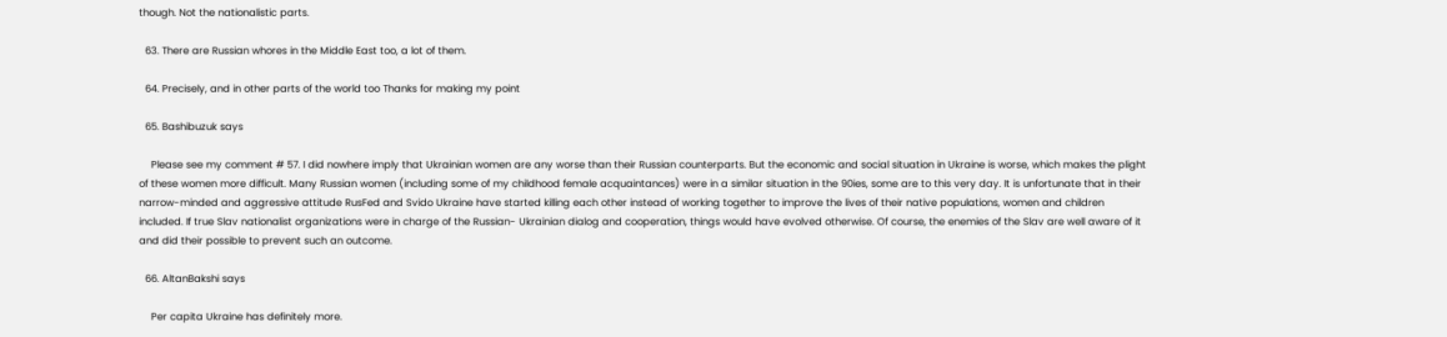though. Not the nationalistic parts.

  63. There are Russian whores in the Middle East too, a lot of them.

  64. Precisely, and in other parts of the world too Thanks for making my point

  65. Bashibuzuk says

    Please see my comment # 57. I did nowhere imply that Ukrainian women are any worse than their Russian counterparts. But the economic and social situation in Ukraine is worse, which makes the plight of these women more difficult. Many Russian women (including some of my childhood female acquaintances) were in a similar situation in the 90ies, some are to this very day. It is unfortunate that in their narrow-minded and aggressive attitude RusFed and Svido Ukraine have started killing each other instead of working together to improve the lives of their native populations, women and children included. If true Slav nationalist organizations were in charge of the Russian- Ukrainian dialog and cooperation, things would have evolved otherwise. Of course, the enemies of the Slav are well aware of it and did their possible to prevent such an outcome.

  66. AltanBakshi says

    Per capita Ukraine has definitely more.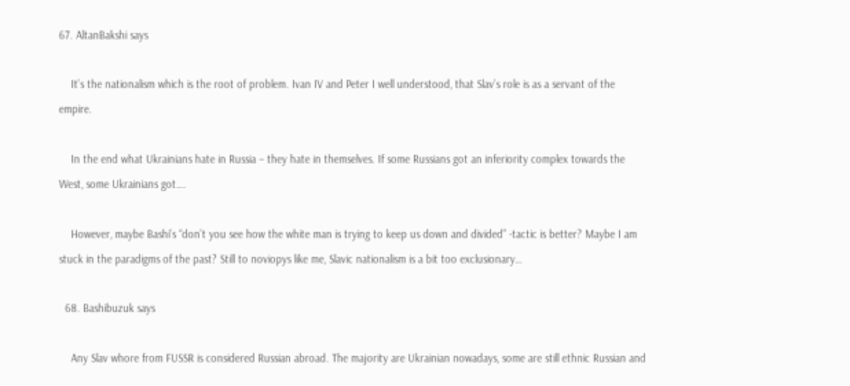67. AltanBakshi says

    It’s the nationalism which is the root of problem. Ivan IV and Peter I well understood, that Slav’s role is as a servant of the empire.

    In the end what Ukrainians hate in Russia – they hate in themselves. If some Russians got an inferiority complex towards the West, some Ukrainians got….

    However, maybe Bashi’s “don’t you see how the white man is trying to keep us down and divided” -tactic is better? Maybe I am stuck in the paradigms of the past? Still to noviopys like me, Slavic nationalism is a bit too exclusionary…

  68. Bashibuzuk says

    Any Slav whore from FUSSR is considered Russian abroad. The majority are Ukrainian nowadays, some are still ethnic Russian and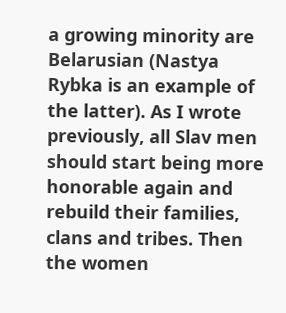a growing minority are Belarusian (Nastya Rybka is an example of the latter). As I wrote previously, all Slav men should start being more honorable again and rebuild their families, clans and tribes. Then the women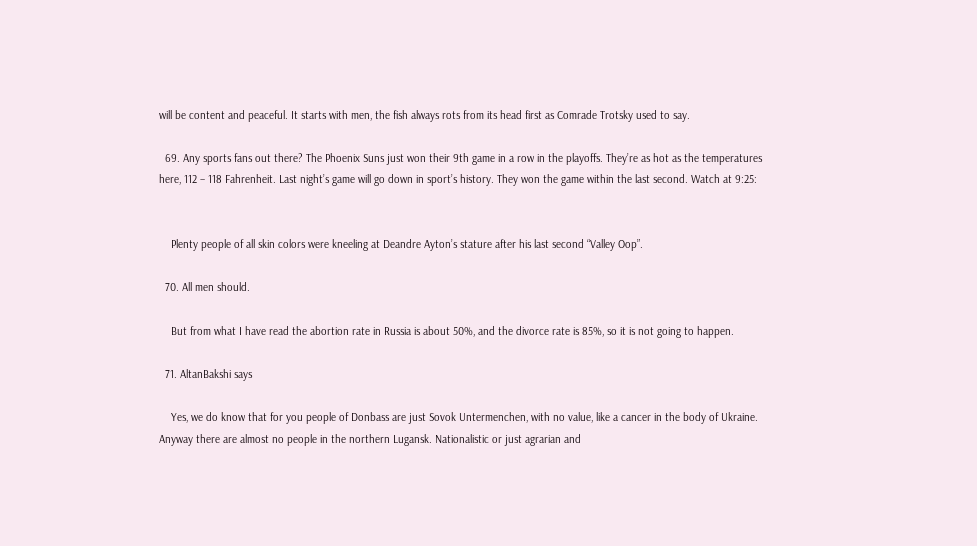will be content and peaceful. It starts with men, the fish always rots from its head first as Comrade Trotsky used to say.

  69. Any sports fans out there? The Phoenix Suns just won their 9th game in a row in the playoffs. They’re as hot as the temperatures here, 112 – 118 Fahrenheit. Last night’s game will go down in sport’s history. They won the game within the last second. Watch at 9:25:


    Plenty people of all skin colors were kneeling at Deandre Ayton’s stature after his last second “Valley Oop”.

  70. All men should.

    But from what I have read the abortion rate in Russia is about 50%, and the divorce rate is 85%, so it is not going to happen.

  71. AltanBakshi says

    Yes, we do know that for you people of Donbass are just Sovok Untermenchen, with no value, like a cancer in the body of Ukraine. Anyway there are almost no people in the northern Lugansk. Nationalistic or just agrarian and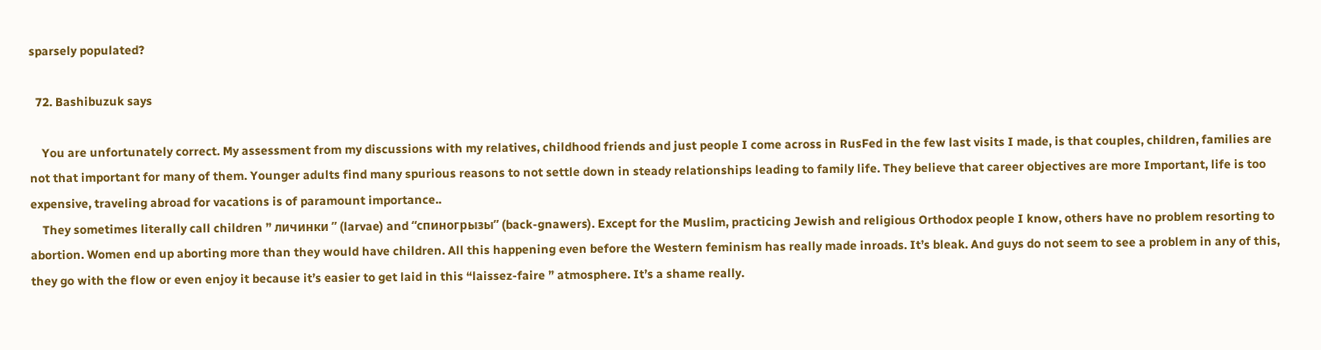sparsely populated?

  72. Bashibuzuk says

    You are unfortunately correct. My assessment from my discussions with my relatives, childhood friends and just people I come across in RusFed in the few last visits I made, is that couples, children, families are not that important for many of them. Younger adults find many spurious reasons to not settle down in steady relationships leading to family life. They believe that career objectives are more Important, life is too expensive, traveling abroad for vacations is of paramount importance..
    They sometimes literally call children ” личинки ” (larvae) and “спиногрызы” (back-gnawers). Except for the Muslim, practicing Jewish and religious Orthodox people I know, others have no problem resorting to abortion. Women end up aborting more than they would have children. All this happening even before the Western feminism has really made inroads. It’s bleak. And guys do not seem to see a problem in any of this, they go with the flow or even enjoy it because it’s easier to get laid in this “laissez-faire ” atmosphere. It’s a shame really.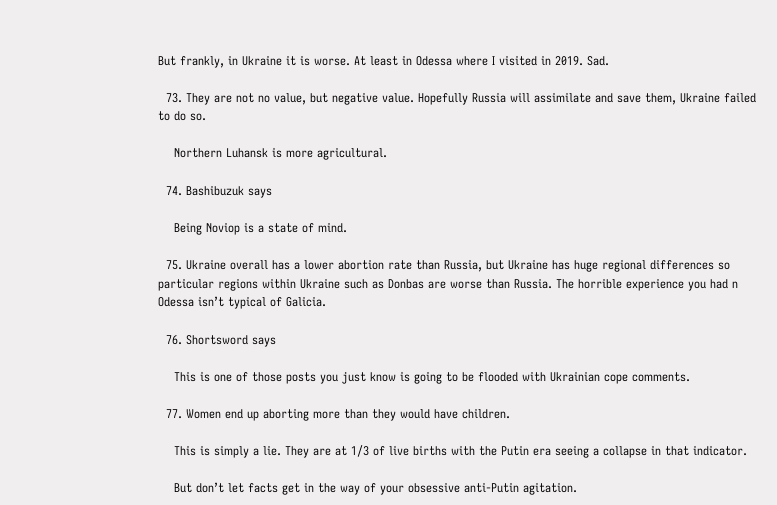But frankly, in Ukraine it is worse. At least in Odessa where I visited in 2019. Sad.

  73. They are not no value, but negative value. Hopefully Russia will assimilate and save them, Ukraine failed to do so.

    Northern Luhansk is more agricultural.

  74. Bashibuzuk says

    Being Noviop is a state of mind.

  75. Ukraine overall has a lower abortion rate than Russia, but Ukraine has huge regional differences so particular regions within Ukraine such as Donbas are worse than Russia. The horrible experience you had n Odessa isn’t typical of Galicia.

  76. Shortsword says

    This is one of those posts you just know is going to be flooded with Ukrainian cope comments.

  77. Women end up aborting more than they would have children.

    This is simply a lie. They are at 1/3 of live births with the Putin era seeing a collapse in that indicator.

    But don’t let facts get in the way of your obsessive anti-Putin agitation.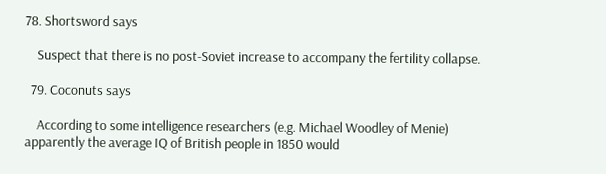78. Shortsword says

    Suspect that there is no post-Soviet increase to accompany the fertility collapse.

  79. Coconuts says

    According to some intelligence researchers (e.g. Michael Woodley of Menie) apparently the average IQ of British people in 1850 would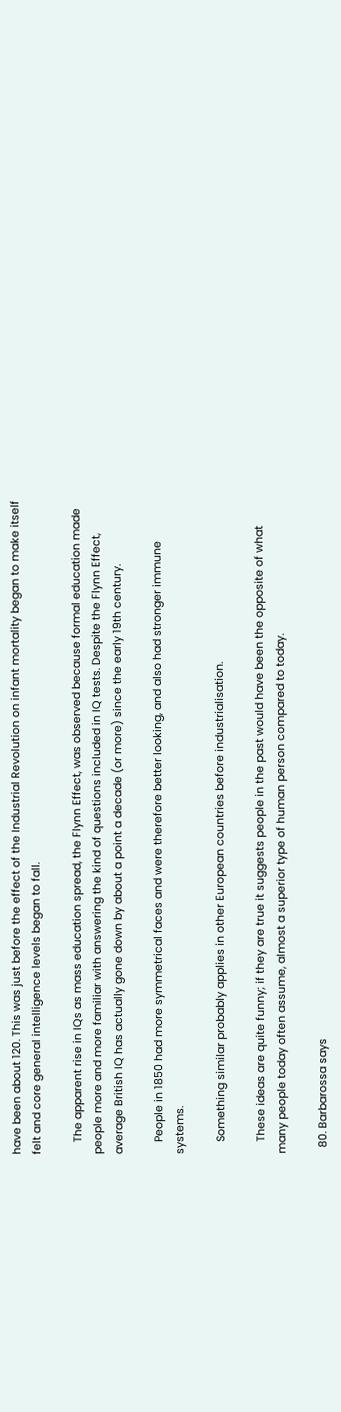have been about 120. This was just before the effect of the Industrial Revolution on infant mortality began to make itself felt and core general intelligence levels began to fall.

    The apparent rise in IQs as mass education spread, the Flynn Effect, was observed because formal education made people more and more familiar with answering the kind of questions included in IQ tests. Despite the Flynn Effect, average British IQ has actually gone down by about a point a decade (or more) since the early 19th century.

    People in 1850 had more symmetrical faces and were therefore better looking, and also had stronger immune systems.

    Something similar probably applies in other European countries before industrialisation.

    These ideas are quite funny; if they are true it suggests people in the past would have been the opposite of what many people today often assume, almost a superior type of human person compared to today.

  80. Barbarossa says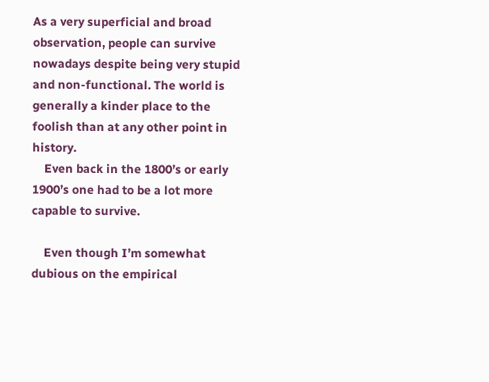As a very superficial and broad observation, people can survive nowadays despite being very stupid and non-functional. The world is generally a kinder place to the foolish than at any other point in history.
    Even back in the 1800’s or early 1900’s one had to be a lot more capable to survive.

    Even though I’m somewhat dubious on the empirical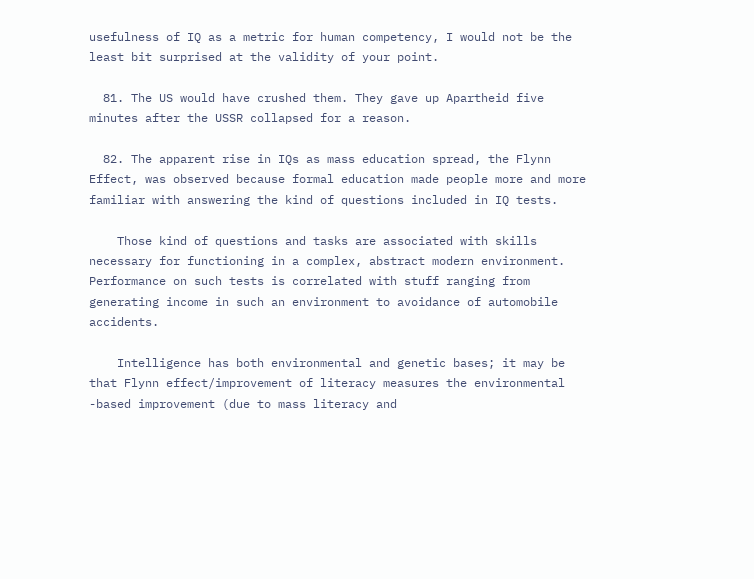usefulness of IQ as a metric for human competency, I would not be the least bit surprised at the validity of your point.

  81. The US would have crushed them. They gave up Apartheid five minutes after the USSR collapsed for a reason.

  82. The apparent rise in IQs as mass education spread, the Flynn Effect, was observed because formal education made people more and more familiar with answering the kind of questions included in IQ tests.

    Those kind of questions and tasks are associated with skills necessary for functioning in a complex, abstract modern environment. Performance on such tests is correlated with stuff ranging from generating income in such an environment to avoidance of automobile accidents.

    Intelligence has both environmental and genetic bases; it may be that Flynn effect/improvement of literacy measures the environmental -based improvement (due to mass literacy and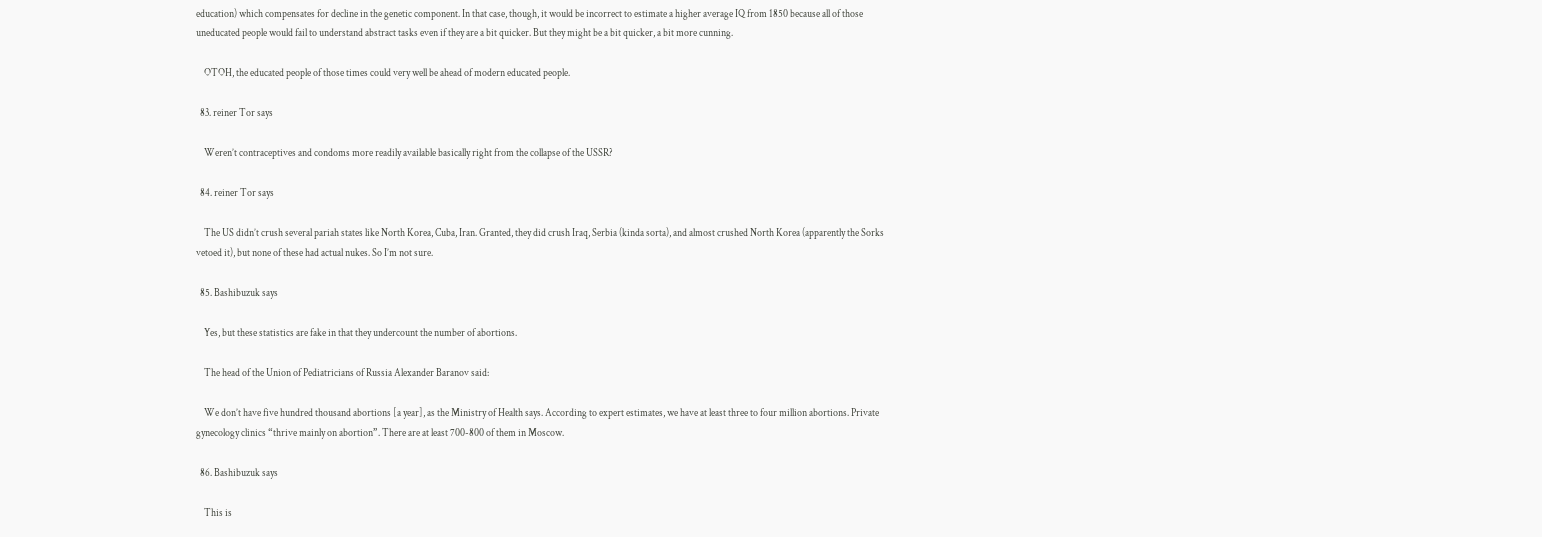education) which compensates for decline in the genetic component. In that case, though, it would be incorrect to estimate a higher average IQ from 1850 because all of those uneducated people would fail to understand abstract tasks even if they are a bit quicker. But they might be a bit quicker, a bit more cunning.

    OTOH, the educated people of those times could very well be ahead of modern educated people.

  83. reiner Tor says

    Weren’t contraceptives and condoms more readily available basically right from the collapse of the USSR?

  84. reiner Tor says

    The US didn’t crush several pariah states like North Korea, Cuba, Iran. Granted, they did crush Iraq, Serbia (kinda sorta), and almost crushed North Korea (apparently the Sorks vetoed it), but none of these had actual nukes. So I’m not sure.

  85. Bashibuzuk says

    Yes, but these statistics are fake in that they undercount the number of abortions.

    The head of the Union of Pediatricians of Russia Alexander Baranov said:

    We don’t have five hundred thousand abortions [a year], as the Ministry of Health says. According to expert estimates, we have at least three to four million abortions. Private gynecology clinics “thrive mainly on abortion”. There are at least 700-800 of them in Moscow.

  86. Bashibuzuk says

    This is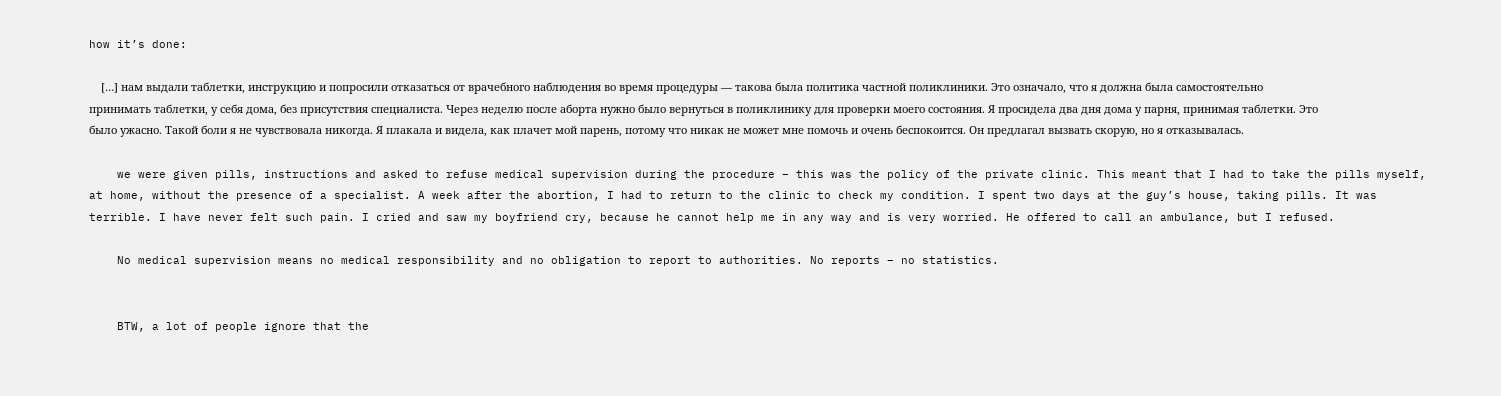how it’s done:

    […] нам выдали таблетки, инструкцию и попросили отказаться от врачебного наблюдения во время процедуры — такова была политика частной поликлиники. Это означало, что я должна была самостоятельно принимать таблетки, у себя дома, без присутствия специалиста. Через неделю после аборта нужно было вернуться в поликлинику для проверки моего состояния. Я просидела два дня дома у парня, принимая таблетки. Это было ужасно. Такой боли я не чувствовала никогда. Я плакала и видела, как плачет мой парень, потому что никак не может мне помочь и очень беспокоится. Он предлагал вызвать скорую, но я отказывалась.

    we were given pills, instructions and asked to refuse medical supervision during the procedure – this was the policy of the private clinic. This meant that I had to take the pills myself, at home, without the presence of a specialist. A week after the abortion, I had to return to the clinic to check my condition. I spent two days at the guy’s house, taking pills. It was terrible. I have never felt such pain. I cried and saw my boyfriend cry, because he cannot help me in any way and is very worried. He offered to call an ambulance, but I refused.

    No medical supervision means no medical responsibility and no obligation to report to authorities. No reports – no statistics.


    BTW, a lot of people ignore that the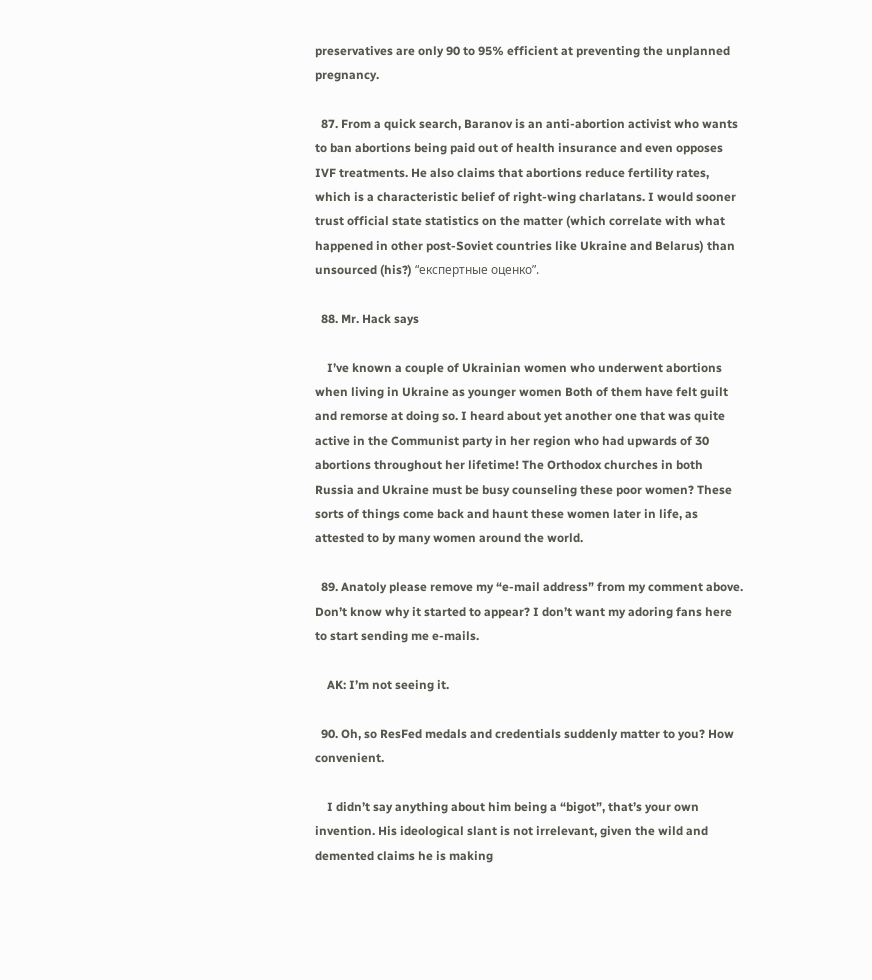preservatives are only 90 to 95% efficient at preventing the unplanned pregnancy.

  87. From a quick search, Baranov is an anti-abortion activist who wants to ban abortions being paid out of health insurance and even opposes IVF treatments. He also claims that abortions reduce fertility rates, which is a characteristic belief of right-wing charlatans. I would sooner trust official state statistics on the matter (which correlate with what happened in other post-Soviet countries like Ukraine and Belarus) than unsourced (his?) “експертные оценко”.

  88. Mr. Hack says

    I’ve known a couple of Ukrainian women who underwent abortions when living in Ukraine as younger women Both of them have felt guilt and remorse at doing so. I heard about yet another one that was quite active in the Communist party in her region who had upwards of 30 abortions throughout her lifetime! The Orthodox churches in both Russia and Ukraine must be busy counseling these poor women? These sorts of things come back and haunt these women later in life, as attested to by many women around the world.

  89. Anatoly please remove my “e-mail address” from my comment above. Don’t know why it started to appear? I don’t want my adoring fans here to start sending me e-mails.

    AK: I’m not seeing it.

  90. Oh, so ResFed medals and credentials suddenly matter to you? How convenient.

    I didn’t say anything about him being a “bigot”, that’s your own invention. His ideological slant is not irrelevant, given the wild and demented claims he is making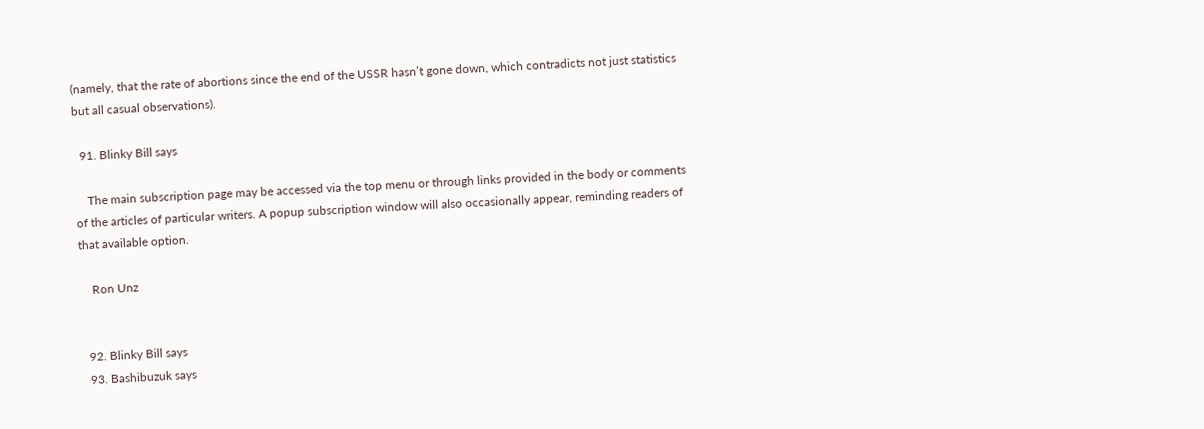(namely, that the rate of abortions since the end of the USSR hasn’t gone down, which contradicts not just statistics but all casual observations).

  91. Blinky Bill says

    The main subscription page may be accessed via the top menu or through links provided in the body or comments of the articles of particular writers. A popup subscription window will also occasionally appear, reminding readers of that available option.

    Ron Unz


  92. Blinky Bill says
  93. Bashibuzuk says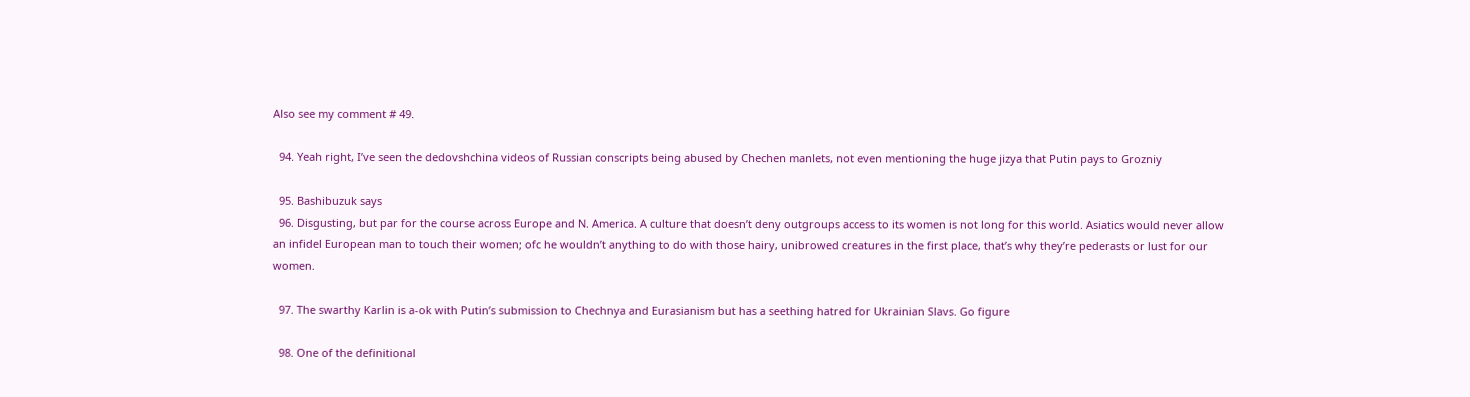Also see my comment # 49.

  94. Yeah right, I’ve seen the dedovshchina videos of Russian conscripts being abused by Chechen manlets, not even mentioning the huge jizya that Putin pays to Grozniy

  95. Bashibuzuk says
  96. Disgusting, but par for the course across Europe and N. America. A culture that doesn’t deny outgroups access to its women is not long for this world. Asiatics would never allow an infidel European man to touch their women; ofc he wouldn’t anything to do with those hairy, unibrowed creatures in the first place, that’s why they’re pederasts or lust for our women.

  97. The swarthy Karlin is a-ok with Putin’s submission to Chechnya and Eurasianism but has a seething hatred for Ukrainian Slavs. Go figure

  98. One of the definitional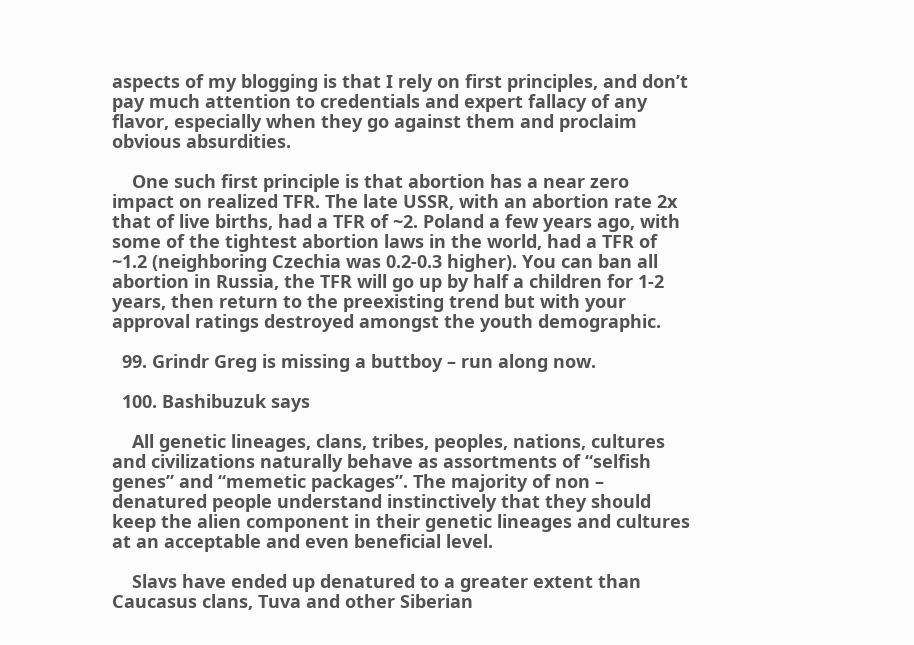aspects of my blogging is that I rely on first principles, and don’t pay much attention to credentials and expert fallacy of any flavor, especially when they go against them and proclaim obvious absurdities.

    One such first principle is that abortion has a near zero impact on realized TFR. The late USSR, with an abortion rate 2x that of live births, had a TFR of ~2. Poland a few years ago, with some of the tightest abortion laws in the world, had a TFR of ~1.2 (neighboring Czechia was 0.2-0.3 higher). You can ban all abortion in Russia, the TFR will go up by half a children for 1-2 years, then return to the preexisting trend but with your approval ratings destroyed amongst the youth demographic.

  99. Grindr Greg is missing a buttboy – run along now.

  100. Bashibuzuk says

    All genetic lineages, clans, tribes, peoples, nations, cultures and civilizations naturally behave as assortments of “selfish genes” and “memetic packages”. The majority of non – denatured people understand instinctively that they should keep the alien component in their genetic lineages and cultures at an acceptable and even beneficial level.

    Slavs have ended up denatured to a greater extent than Caucasus clans, Tuva and other Siberian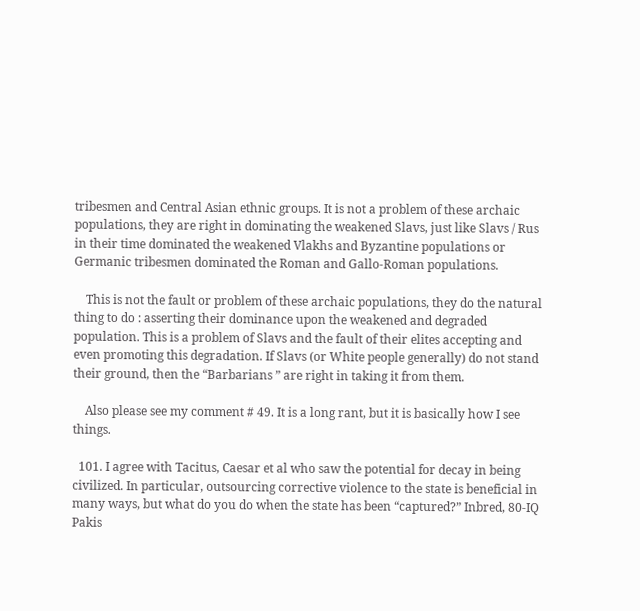tribesmen and Central Asian ethnic groups. It is not a problem of these archaic populations, they are right in dominating the weakened Slavs, just like Slavs / Rus in their time dominated the weakened Vlakhs and Byzantine populations or Germanic tribesmen dominated the Roman and Gallo-Roman populations.

    This is not the fault or problem of these archaic populations, they do the natural thing to do : asserting their dominance upon the weakened and degraded population. This is a problem of Slavs and the fault of their elites accepting and even promoting this degradation. If Slavs (or White people generally) do not stand their ground, then the “Barbarians ” are right in taking it from them.

    Also please see my comment # 49. It is a long rant, but it is basically how I see things.

  101. I agree with Tacitus, Caesar et al who saw the potential for decay in being civilized. In particular, outsourcing corrective violence to the state is beneficial in many ways, but what do you do when the state has been “captured?” Inbred, 80-IQ Pakis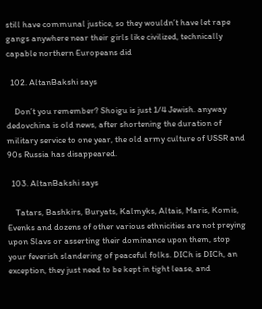still have communal justice, so they wouldn’t have let rape gangs anywhere near their girls like civilized, technically capable northern Europeans did

  102. AltanBakshi says

    Don’t you remember? Shoigu is just 1/4 Jewish. anyway dedovchina is old news, after shortening the duration of military service to one year, the old army culture of USSR and 90s Russia has disappeared.

  103. AltanBakshi says

    Tatars, Bashkirs, Buryats, Kalmyks, Altais, Maris, Komis, Evenks and dozens of other various ethnicities are not preying upon Slavs or asserting their dominance upon them, stop your feverish slandering of peaceful folks. DICh is DICh, an exception, they just need to be kept in tight lease, and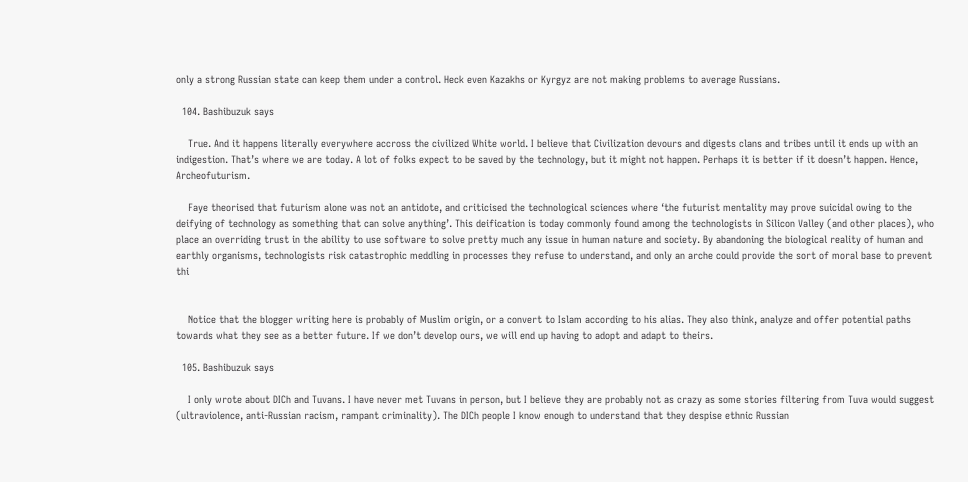only a strong Russian state can keep them under a control. Heck even Kazakhs or Kyrgyz are not making problems to average Russians.

  104. Bashibuzuk says

    True. And it happens literally everywhere accross the civilized White world. I believe that Civilization devours and digests clans and tribes until it ends up with an indigestion. That’s where we are today. A lot of folks expect to be saved by the technology, but it might not happen. Perhaps it is better if it doesn’t happen. Hence, Archeofuturism.

    Faye theorised that futurism alone was not an antidote, and criticised the technological sciences where ‘the futurist mentality may prove suicidal owing to the deifying of technology as something that can solve anything’. This deification is today commonly found among the technologists in Silicon Valley (and other places), who place an overriding trust in the ability to use software to solve pretty much any issue in human nature and society. By abandoning the biological reality of human and earthly organisms, technologists risk catastrophic meddling in processes they refuse to understand, and only an arche could provide the sort of moral base to prevent thi


    Notice that the blogger writing here is probably of Muslim origin, or a convert to Islam according to his alias. They also think, analyze and offer potential paths towards what they see as a better future. If we don’t develop ours, we will end up having to adopt and adapt to theirs.

  105. Bashibuzuk says

    I only wrote about DICh and Tuvans. I have never met Tuvans in person, but I believe they are probably not as crazy as some stories filtering from Tuva would suggest (ultraviolence, anti-Russian racism, rampant criminality). The DICh people I know enough to understand that they despise ethnic Russian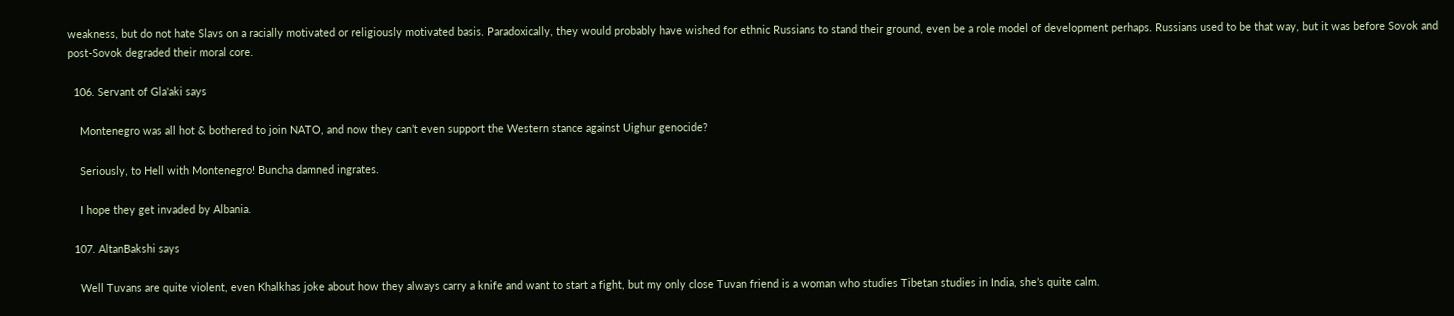weakness, but do not hate Slavs on a racially motivated or religiously motivated basis. Paradoxically, they would probably have wished for ethnic Russians to stand their ground, even be a role model of development perhaps. Russians used to be that way, but it was before Sovok and post-Sovok degraded their moral core.

  106. Servant of Gla'aki says

    Montenegro was all hot & bothered to join NATO, and now they can’t even support the Western stance against Uighur genocide?

    Seriously, to Hell with Montenegro! Buncha damned ingrates.

    I hope they get invaded by Albania.

  107. AltanBakshi says

    Well Tuvans are quite violent, even Khalkhas joke about how they always carry a knife and want to start a fight, but my only close Tuvan friend is a woman who studies Tibetan studies in India, she’s quite calm.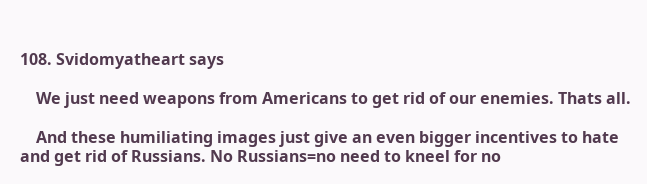108. Svidomyatheart says

    We just need weapons from Americans to get rid of our enemies. Thats all.

    And these humiliating images just give an even bigger incentives to hate and get rid of Russians. No Russians=no need to kneel for no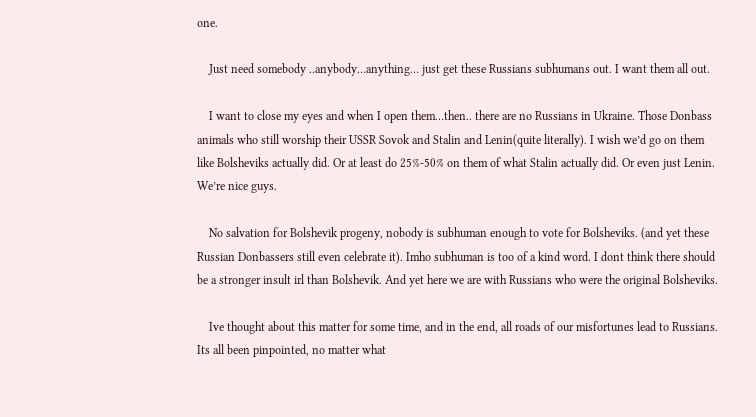one.

    Just need somebody ..anybody…anything… just get these Russians subhumans out. I want them all out.

    I want to close my eyes and when I open them…then.. there are no Russians in Ukraine. Those Donbass animals who still worship their USSR Sovok and Stalin and Lenin(quite literally). I wish we’d go on them like Bolsheviks actually did. Or at least do 25%-50% on them of what Stalin actually did. Or even just Lenin. We’re nice guys.

    No salvation for Bolshevik progeny, nobody is subhuman enough to vote for Bolsheviks. (and yet these Russian Donbassers still even celebrate it). Imho subhuman is too of a kind word. I dont think there should be a stronger insult irl than Bolshevik. And yet here we are with Russians who were the original Bolsheviks.

    Ive thought about this matter for some time, and in the end, all roads of our misfortunes lead to Russians. Its all been pinpointed, no matter what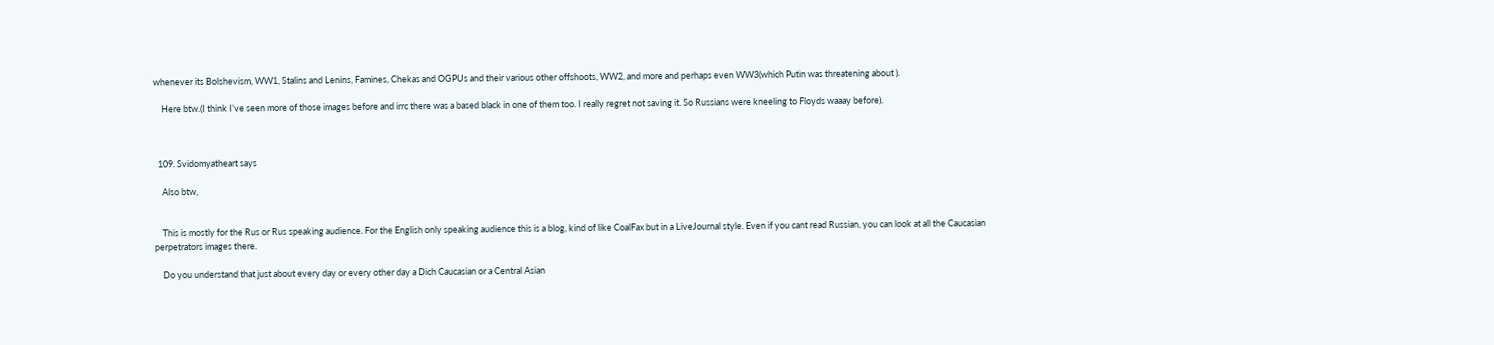whenever its Bolshevism, WW1, Stalins and Lenins, Famines, Chekas and OGPUs and their various other offshoots, WW2, and more and perhaps even WW3(which Putin was threatening about ).

    Here btw.(I think I’ve seen more of those images before and irrc there was a based black in one of them too. I really regret not saving it. So Russians were kneeling to Floyds waaay before).



  109. Svidomyatheart says

    Also btw,


    This is mostly for the Rus or Rus speaking audience. For the English only speaking audience this is a blog, kind of like CoalFax but in a LiveJournal style. Even if you cant read Russian, you can look at all the Caucasian perpetrators images there.

    Do you understand that just about every day or every other day a Dich Caucasian or a Central Asian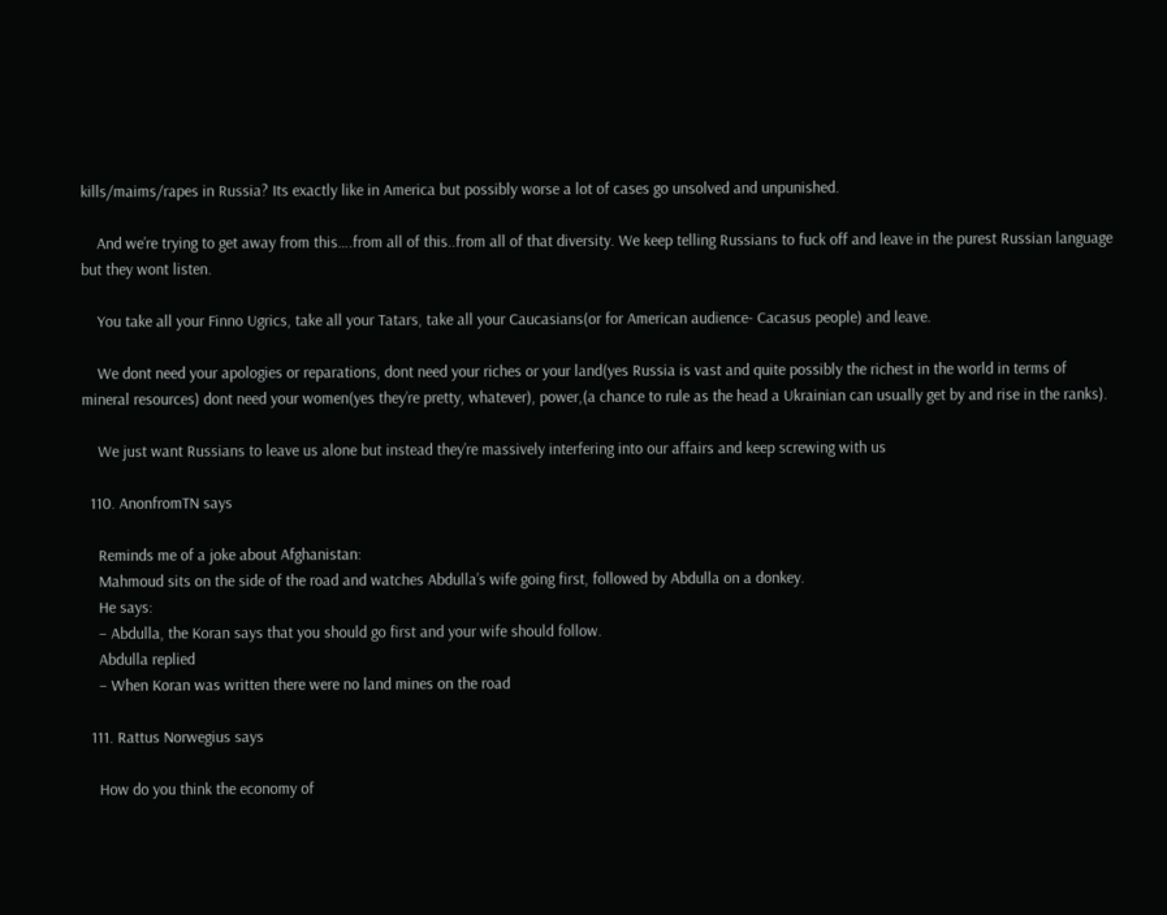kills/maims/rapes in Russia? Its exactly like in America but possibly worse a lot of cases go unsolved and unpunished.

    And we’re trying to get away from this….from all of this..from all of that diversity. We keep telling Russians to fuck off and leave in the purest Russian language but they wont listen.

    You take all your Finno Ugrics, take all your Tatars, take all your Caucasians(or for American audience- Cacasus people) and leave.

    We dont need your apologies or reparations, dont need your riches or your land(yes Russia is vast and quite possibly the richest in the world in terms of mineral resources) dont need your women(yes they’re pretty, whatever), power,(a chance to rule as the head a Ukrainian can usually get by and rise in the ranks).

    We just want Russians to leave us alone but instead they’re massively interfering into our affairs and keep screwing with us

  110. AnonfromTN says

    Reminds me of a joke about Afghanistan:
    Mahmoud sits on the side of the road and watches Abdulla’s wife going first, followed by Abdulla on a donkey.
    He says:
    – Abdulla, the Koran says that you should go first and your wife should follow.
    Abdulla replied
    – When Koran was written there were no land mines on the road

  111. Rattus Norwegius says

    How do you think the economy of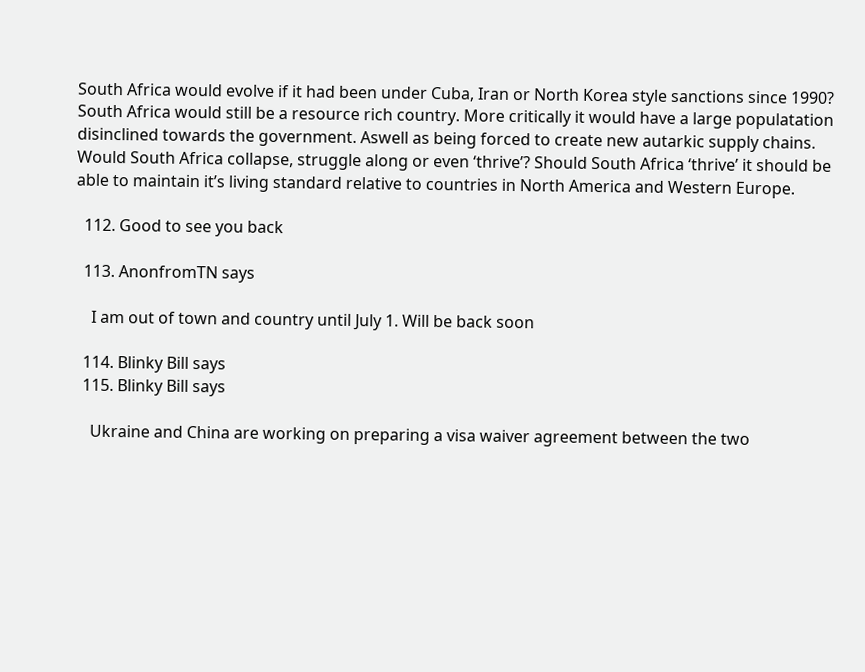South Africa would evolve if it had been under Cuba, Iran or North Korea style sanctions since 1990? South Africa would still be a resource rich country. More critically it would have a large populatation disinclined towards the government. Aswell as being forced to create new autarkic supply chains. Would South Africa collapse, struggle along or even ‘thrive’? Should South Africa ‘thrive’ it should be able to maintain it’s living standard relative to countries in North America and Western Europe.

  112. Good to see you back

  113. AnonfromTN says

    I am out of town and country until July 1. Will be back soon

  114. Blinky Bill says
  115. Blinky Bill says

    Ukraine and China are working on preparing a visa waiver agreement between the two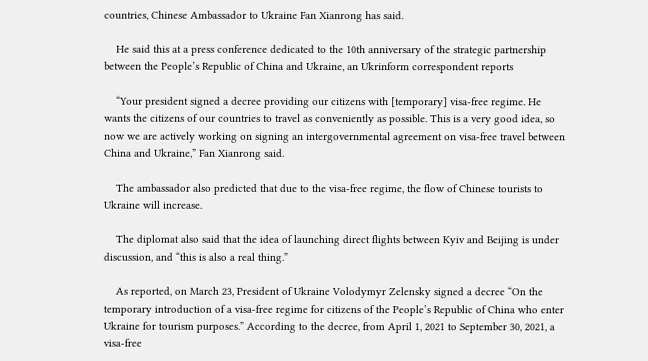countries, Chinese Ambassador to Ukraine Fan Xianrong has said.

    He said this at a press conference dedicated to the 10th anniversary of the strategic partnership between the People’s Republic of China and Ukraine, an Ukrinform correspondent reports

    “Your president signed a decree providing our citizens with [temporary] visa-free regime. He wants the citizens of our countries to travel as conveniently as possible. This is a very good idea, so now we are actively working on signing an intergovernmental agreement on visa-free travel between China and Ukraine,” Fan Xianrong said.

    The ambassador also predicted that due to the visa-free regime, the flow of Chinese tourists to Ukraine will increase.

    The diplomat also said that the idea of launching direct flights between Kyiv and Beijing is under discussion, and “this is also a real thing.”

    As reported, on March 23, President of Ukraine Volodymyr Zelensky signed a decree “On the temporary introduction of a visa-free regime for citizens of the People’s Republic of China who enter Ukraine for tourism purposes.” According to the decree, from April 1, 2021 to September 30, 2021, a visa-free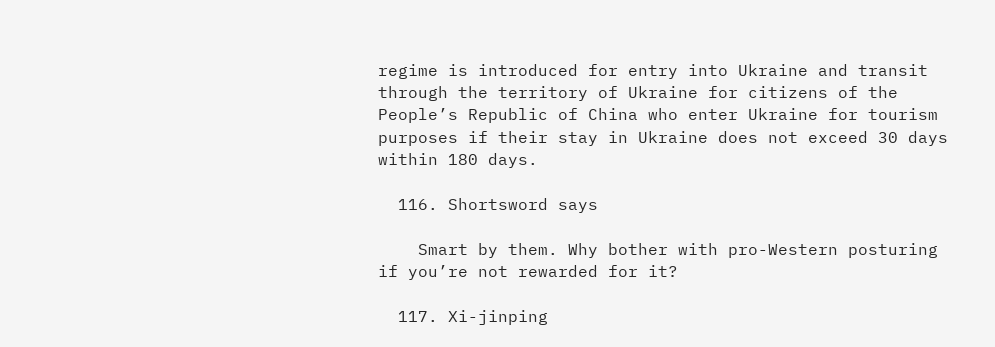regime is introduced for entry into Ukraine and transit through the territory of Ukraine for citizens of the People’s Republic of China who enter Ukraine for tourism purposes if their stay in Ukraine does not exceed 30 days within 180 days.

  116. Shortsword says

    Smart by them. Why bother with pro-Western posturing if you’re not rewarded for it?

  117. Xi-jinping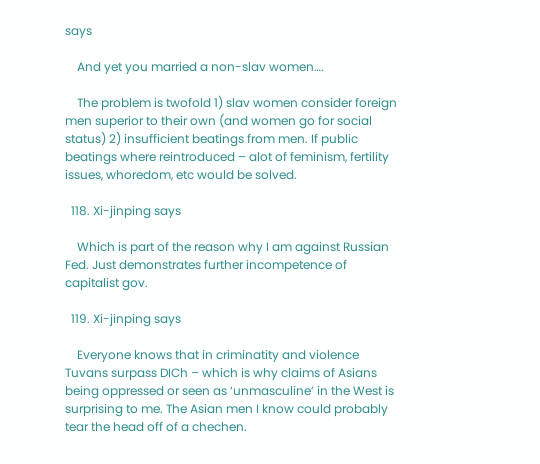says

    And yet you married a non-slav women….

    The problem is twofold 1) slav women consider foreign men superior to their own (and women go for social status) 2) insufficient beatings from men. If public beatings where reintroduced – alot of feminism, fertility issues, whoredom, etc would be solved.

  118. Xi-jinping says

    Which is part of the reason why I am against Russian Fed. Just demonstrates further incompetence of capitalist gov.

  119. Xi-jinping says

    Everyone knows that in criminatity and violence Tuvans surpass DICh – which is why claims of Asians being oppressed or seen as ‘unmasculine’ in the West is surprising to me. The Asian men I know could probably tear the head off of a chechen.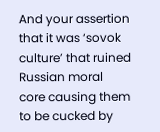And your assertion that it was ‘sovok culture’ that ruined Russian moral core causing them to be cucked by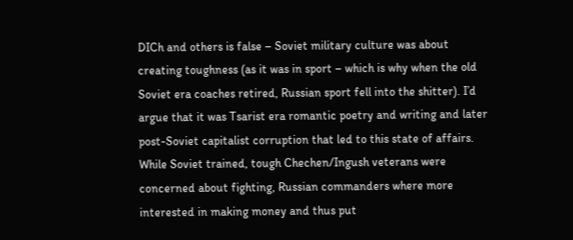DICh and others is false – Soviet military culture was about creating toughness (as it was in sport – which is why when the old Soviet era coaches retired, Russian sport fell into the shitter). I’d argue that it was Tsarist era romantic poetry and writing and later post-Soviet capitalist corruption that led to this state of affairs. While Soviet trained, tough Chechen/Ingush veterans were concerned about fighting, Russian commanders where more interested in making money and thus put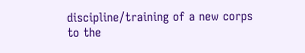discipline/training of a new corps to the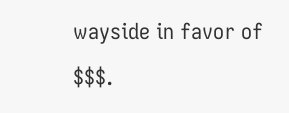wayside in favor of $$$.